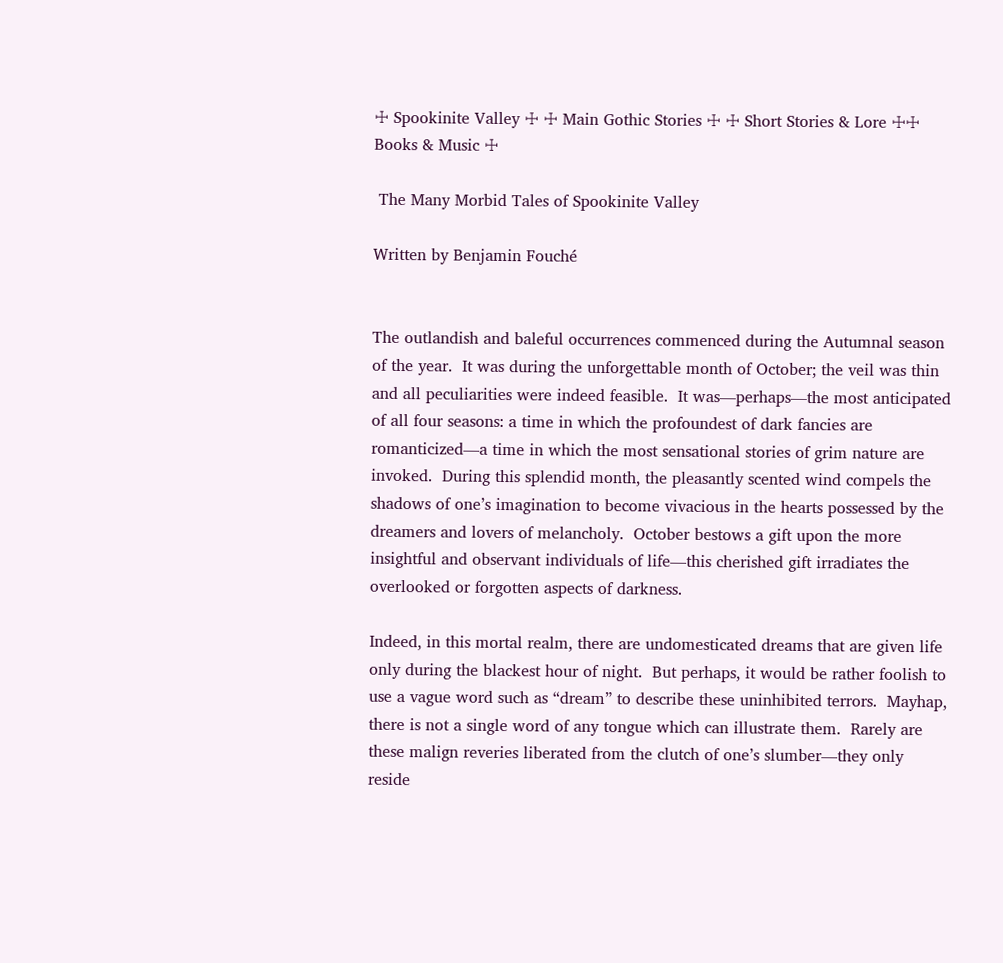☩ Spookinite Valley ☩ ☩ Main Gothic Stories ☩ ☩ Short Stories & Lore ☩☩ Books & Music ☩

 The Many Morbid Tales of Spookinite Valley

Written by Benjamin Fouché


The outlandish and baleful occurrences commenced during the Autumnal season of the year.  It was during the unforgettable month of October; the veil was thin and all peculiarities were indeed feasible.  It was––perhaps––the most anticipated of all four seasons: a time in which the profoundest of dark fancies are romanticized––a time in which the most sensational stories of grim nature are invoked.  During this splendid month, the pleasantly scented wind compels the shadows of one’s imagination to become vivacious in the hearts possessed by the dreamers and lovers of melancholy.  October bestows a gift upon the more insightful and observant individuals of life––this cherished gift irradiates the overlooked or forgotten aspects of darkness.

Indeed, in this mortal realm, there are undomesticated dreams that are given life only during the blackest hour of night.  But perhaps, it would be rather foolish to use a vague word such as “dream” to describe these uninhibited terrors.  Mayhap, there is not a single word of any tongue which can illustrate them.  Rarely are these malign reveries liberated from the clutch of one’s slumber––they only reside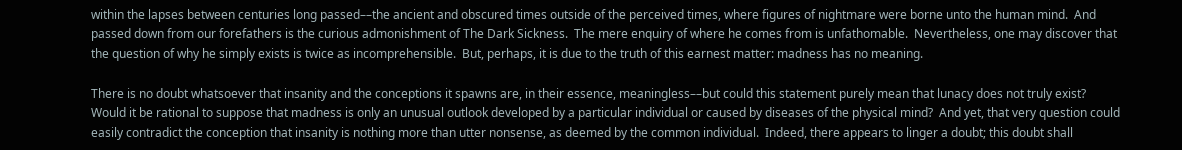within the lapses between centuries long passed––the ancient and obscured times outside of the perceived times, where figures of nightmare were borne unto the human mind.  And passed down from our forefathers is the curious admonishment of The Dark Sickness.  The mere enquiry of where he comes from is unfathomable.  Nevertheless, one may discover that the question of why he simply exists is twice as incomprehensible.  But, perhaps, it is due to the truth of this earnest matter: madness has no meaning.

There is no doubt whatsoever that insanity and the conceptions it spawns are, in their essence, meaningless––but could this statement purely mean that lunacy does not truly exist?  Would it be rational to suppose that madness is only an unusual outlook developed by a particular individual or caused by diseases of the physical mind?  And yet, that very question could easily contradict the conception that insanity is nothing more than utter nonsense, as deemed by the common individual.  Indeed, there appears to linger a doubt; this doubt shall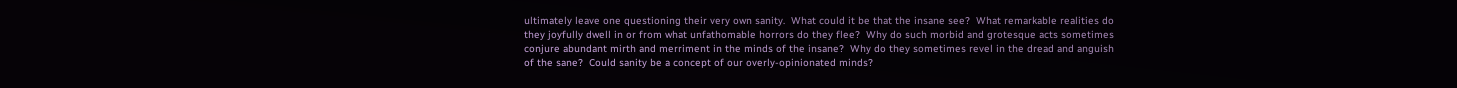ultimately leave one questioning their very own sanity.  What could it be that the insane see?  What remarkable realities do they joyfully dwell in or from what unfathomable horrors do they flee?  Why do such morbid and grotesque acts sometimes conjure abundant mirth and merriment in the minds of the insane?  Why do they sometimes revel in the dread and anguish of the sane?  Could sanity be a concept of our overly-opinionated minds?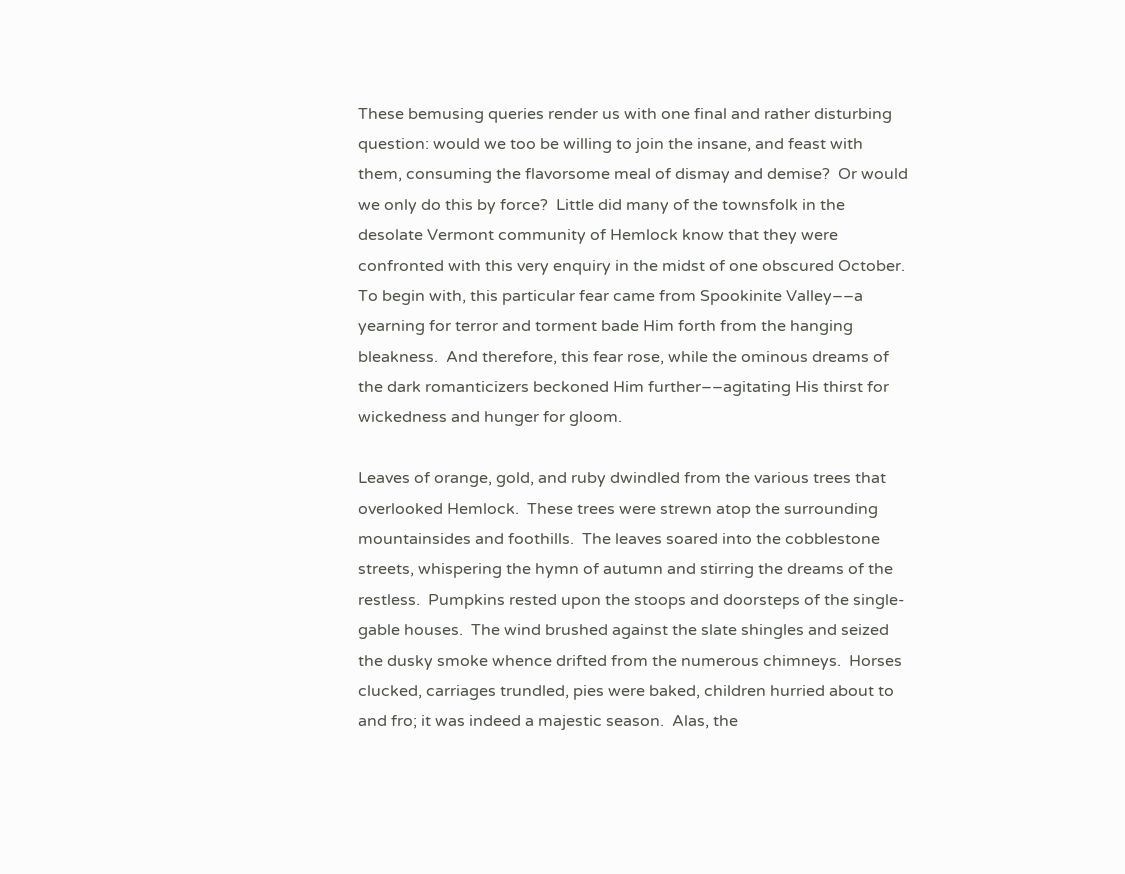These bemusing queries render us with one final and rather disturbing question: would we too be willing to join the insane, and feast with them, consuming the flavorsome meal of dismay and demise?  Or would we only do this by force?  Little did many of the townsfolk in the desolate Vermont community of Hemlock know that they were confronted with this very enquiry in the midst of one obscured October.  To begin with, this particular fear came from Spookinite Valley––a yearning for terror and torment bade Him forth from the hanging bleakness.  And therefore, this fear rose, while the ominous dreams of the dark romanticizers beckoned Him further––agitating His thirst for wickedness and hunger for gloom.

Leaves of orange, gold, and ruby dwindled from the various trees that overlooked Hemlock.  These trees were strewn atop the surrounding mountainsides and foothills.  The leaves soared into the cobblestone streets, whispering the hymn of autumn and stirring the dreams of the restless.  Pumpkins rested upon the stoops and doorsteps of the single-gable houses.  The wind brushed against the slate shingles and seized the dusky smoke whence drifted from the numerous chimneys.  Horses clucked, carriages trundled, pies were baked, children hurried about to and fro; it was indeed a majestic season.  Alas, the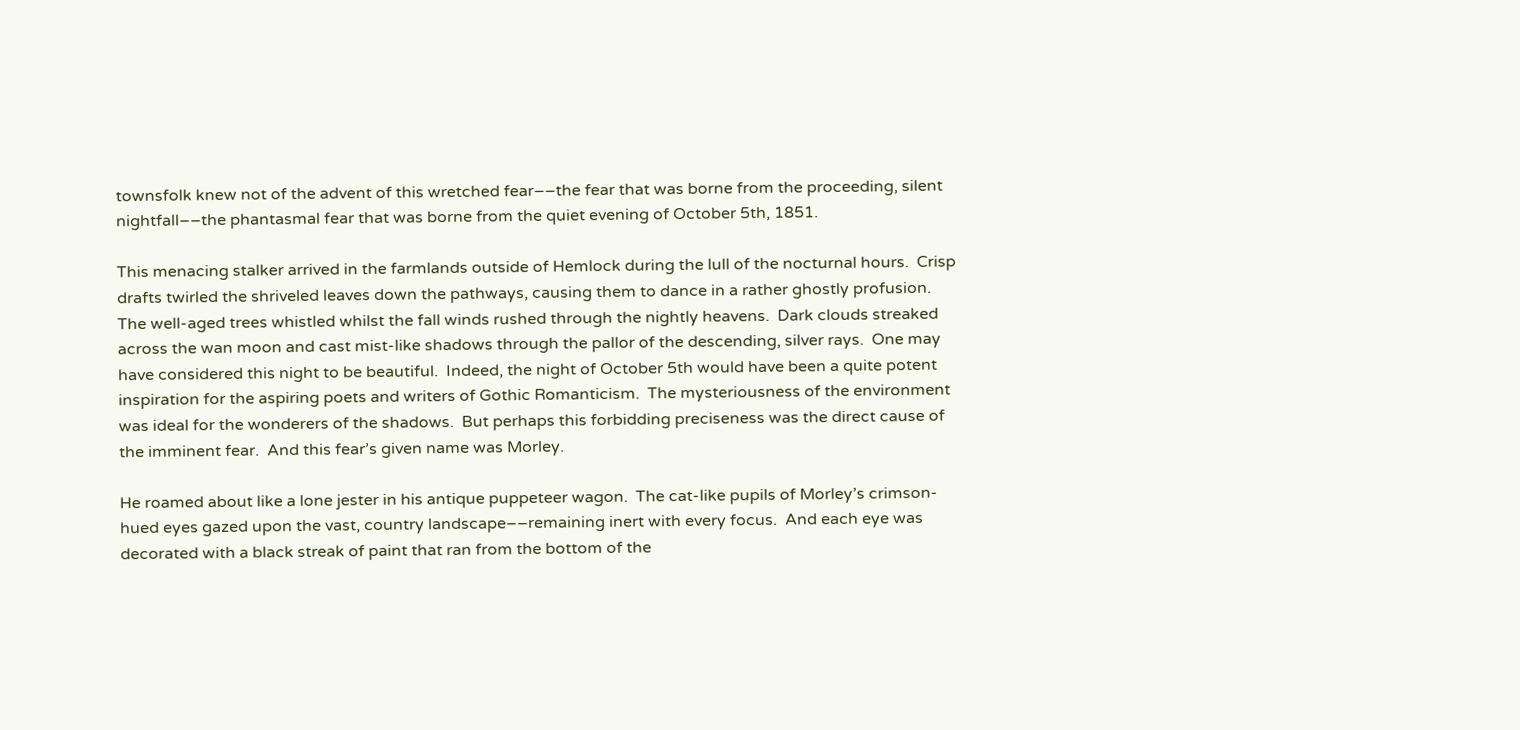townsfolk knew not of the advent of this wretched fear––the fear that was borne from the proceeding, silent nightfall––the phantasmal fear that was borne from the quiet evening of October 5th, 1851.

This menacing stalker arrived in the farmlands outside of Hemlock during the lull of the nocturnal hours.  Crisp drafts twirled the shriveled leaves down the pathways, causing them to dance in a rather ghostly profusion.  The well-aged trees whistled whilst the fall winds rushed through the nightly heavens.  Dark clouds streaked across the wan moon and cast mist-like shadows through the pallor of the descending, silver rays.  One may have considered this night to be beautiful.  Indeed, the night of October 5th would have been a quite potent inspiration for the aspiring poets and writers of Gothic Romanticism.  The mysteriousness of the environment was ideal for the wonderers of the shadows.  But perhaps this forbidding preciseness was the direct cause of the imminent fear.  And this fear’s given name was Morley.

He roamed about like a lone jester in his antique puppeteer wagon.  The cat-like pupils of Morley’s crimson-hued eyes gazed upon the vast, country landscape––remaining inert with every focus.  And each eye was decorated with a black streak of paint that ran from the bottom of the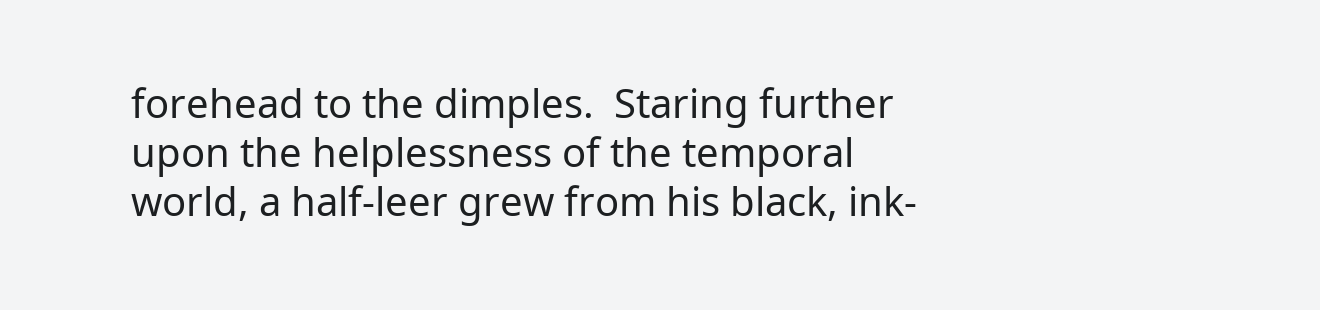forehead to the dimples.  Staring further upon the helplessness of the temporal world, a half-leer grew from his black, ink-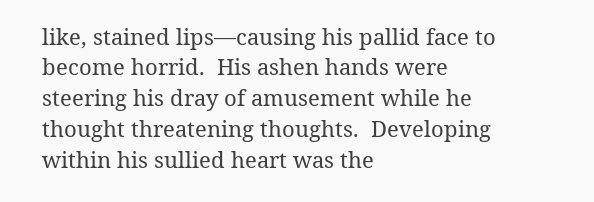like, stained lips––causing his pallid face to become horrid.  His ashen hands were steering his dray of amusement while he thought threatening thoughts.  Developing within his sullied heart was the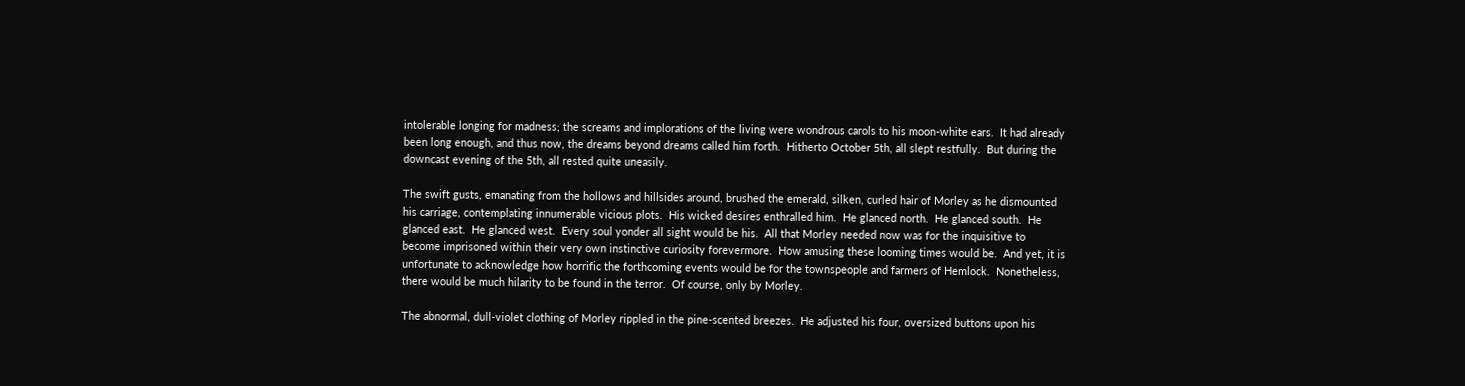intolerable longing for madness; the screams and implorations of the living were wondrous carols to his moon-white ears.  It had already been long enough, and thus now, the dreams beyond dreams called him forth.  Hitherto October 5th, all slept restfully.  But during the downcast evening of the 5th, all rested quite uneasily.

The swift gusts, emanating from the hollows and hillsides around, brushed the emerald, silken, curled hair of Morley as he dismounted his carriage, contemplating innumerable vicious plots.  His wicked desires enthralled him.  He glanced north.  He glanced south.  He glanced east.  He glanced west.  Every soul yonder all sight would be his.  All that Morley needed now was for the inquisitive to become imprisoned within their very own instinctive curiosity forevermore.  How amusing these looming times would be.  And yet, it is unfortunate to acknowledge how horrific the forthcoming events would be for the townspeople and farmers of Hemlock.  Nonetheless, there would be much hilarity to be found in the terror.  Of course, only by Morley.

The abnormal, dull-violet clothing of Morley rippled in the pine-scented breezes.  He adjusted his four, oversized buttons upon his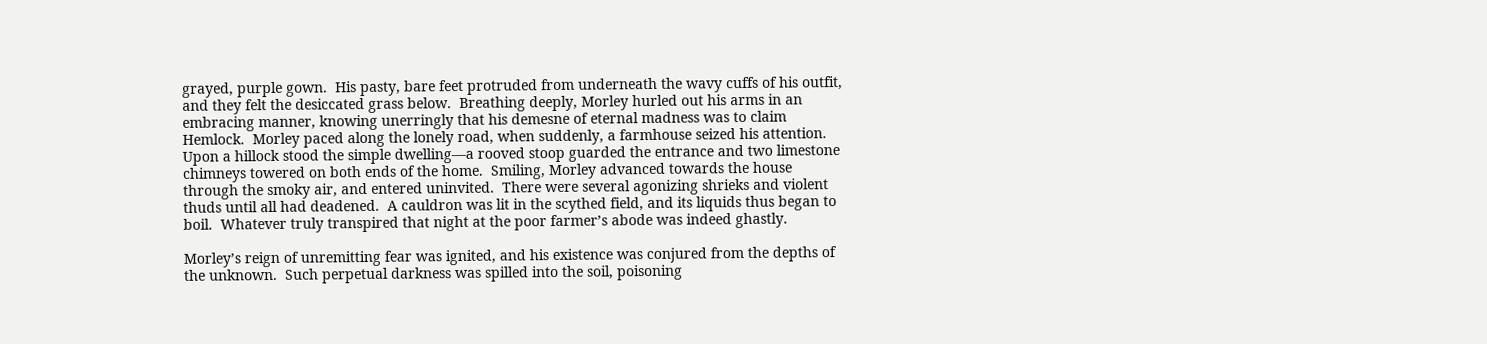grayed, purple gown.  His pasty, bare feet protruded from underneath the wavy cuffs of his outfit, and they felt the desiccated grass below.  Breathing deeply, Morley hurled out his arms in an embracing manner, knowing unerringly that his demesne of eternal madness was to claim Hemlock.  Morley paced along the lonely road, when suddenly, a farmhouse seized his attention.  Upon a hillock stood the simple dwelling––a rooved stoop guarded the entrance and two limestone chimneys towered on both ends of the home.  Smiling, Morley advanced towards the house through the smoky air, and entered uninvited.  There were several agonizing shrieks and violent thuds until all had deadened.  A cauldron was lit in the scythed field, and its liquids thus began to boil.  Whatever truly transpired that night at the poor farmer’s abode was indeed ghastly.

Morley’s reign of unremitting fear was ignited, and his existence was conjured from the depths of the unknown.  Such perpetual darkness was spilled into the soil, poisoning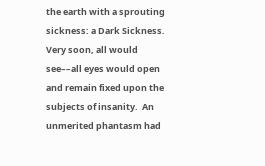the earth with a sprouting sickness: a Dark Sickness.  Very soon, all would see––all eyes would open and remain fixed upon the subjects of insanity.  An unmerited phantasm had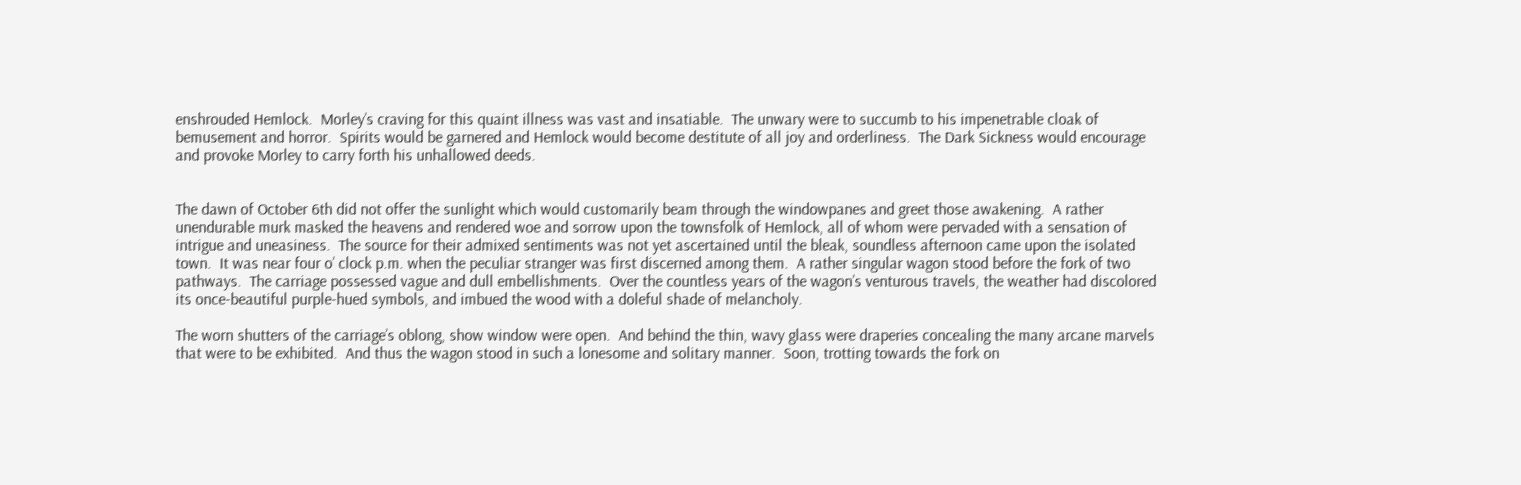enshrouded Hemlock.  Morley’s craving for this quaint illness was vast and insatiable.  The unwary were to succumb to his impenetrable cloak of bemusement and horror.  Spirits would be garnered and Hemlock would become destitute of all joy and orderliness.  The Dark Sickness would encourage and provoke Morley to carry forth his unhallowed deeds.


The dawn of October 6th did not offer the sunlight which would customarily beam through the windowpanes and greet those awakening.  A rather unendurable murk masked the heavens and rendered woe and sorrow upon the townsfolk of Hemlock, all of whom were pervaded with a sensation of intrigue and uneasiness.  The source for their admixed sentiments was not yet ascertained until the bleak, soundless afternoon came upon the isolated town.  It was near four o’ clock p.m. when the peculiar stranger was first discerned among them.  A rather singular wagon stood before the fork of two pathways.  The carriage possessed vague and dull embellishments.  Over the countless years of the wagon’s venturous travels, the weather had discolored its once-beautiful purple-hued symbols, and imbued the wood with a doleful shade of melancholy.

The worn shutters of the carriage’s oblong, show window were open.  And behind the thin, wavy glass were draperies concealing the many arcane marvels that were to be exhibited.  And thus the wagon stood in such a lonesome and solitary manner.  Soon, trotting towards the fork on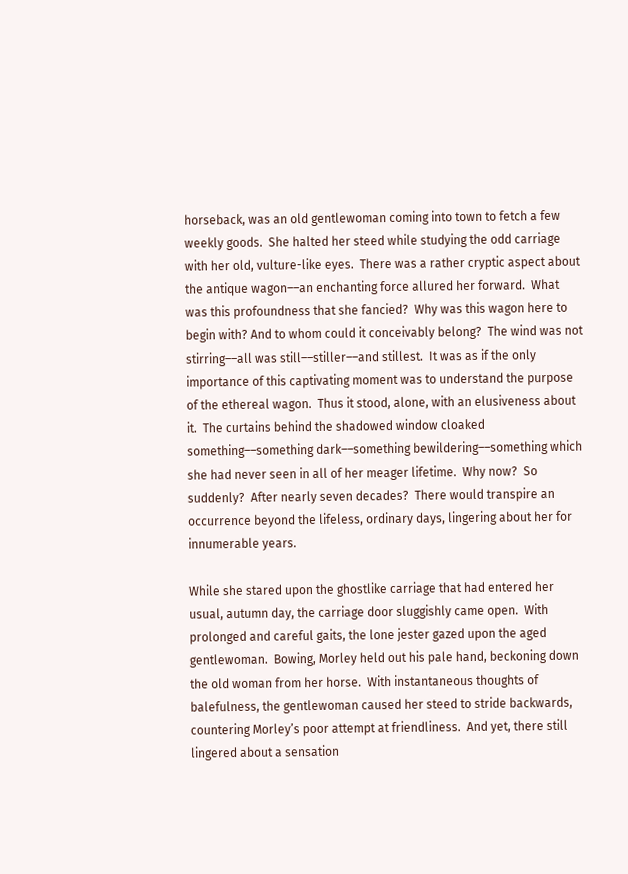horseback, was an old gentlewoman coming into town to fetch a few weekly goods.  She halted her steed while studying the odd carriage with her old, vulture-like eyes.  There was a rather cryptic aspect about the antique wagon––an enchanting force allured her forward.  What was this profoundness that she fancied?  Why was this wagon here to begin with? And to whom could it conceivably belong?  The wind was not stirring––all was still––stiller––and stillest.  It was as if the only importance of this captivating moment was to understand the purpose of the ethereal wagon.  Thus it stood, alone, with an elusiveness about it.  The curtains behind the shadowed window cloaked something––something dark––something bewildering––something which she had never seen in all of her meager lifetime.  Why now?  So suddenly?  After nearly seven decades?  There would transpire an occurrence beyond the lifeless, ordinary days, lingering about her for innumerable years.

While she stared upon the ghostlike carriage that had entered her usual, autumn day, the carriage door sluggishly came open.  With prolonged and careful gaits, the lone jester gazed upon the aged gentlewoman.  Bowing, Morley held out his pale hand, beckoning down the old woman from her horse.  With instantaneous thoughts of balefulness, the gentlewoman caused her steed to stride backwards, countering Morley’s poor attempt at friendliness.  And yet, there still lingered about a sensation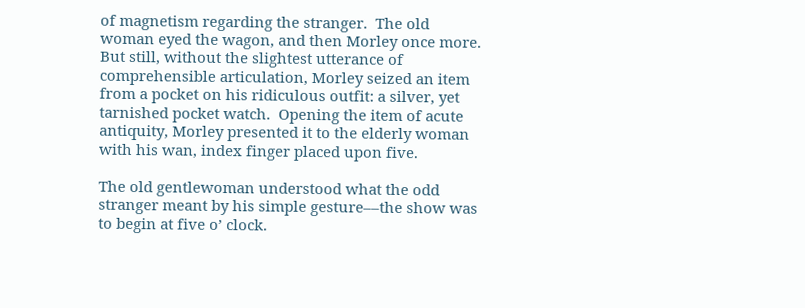of magnetism regarding the stranger.  The old woman eyed the wagon, and then Morley once more.  But still, without the slightest utterance of comprehensible articulation, Morley seized an item from a pocket on his ridiculous outfit: a silver, yet tarnished pocket watch.  Opening the item of acute antiquity, Morley presented it to the elderly woman with his wan, index finger placed upon five.

The old gentlewoman understood what the odd stranger meant by his simple gesture––the show was to begin at five o’ clock.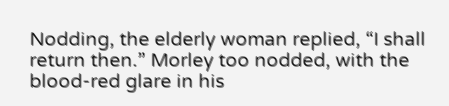Nodding, the elderly woman replied, “I shall return then.” Morley too nodded, with the blood-red glare in his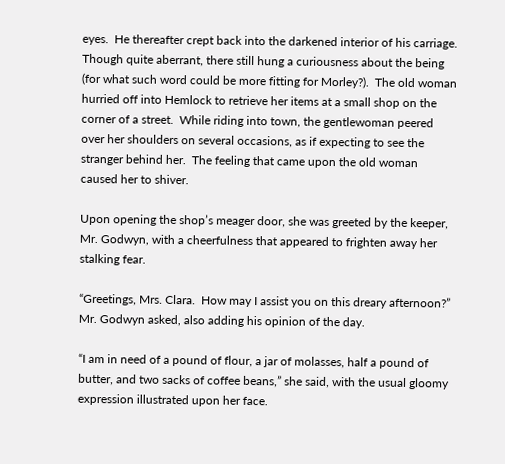eyes.  He thereafter crept back into the darkened interior of his carriage.  Though quite aberrant, there still hung a curiousness about the being (for what such word could be more fitting for Morley?).  The old woman hurried off into Hemlock to retrieve her items at a small shop on the corner of a street.  While riding into town, the gentlewoman peered over her shoulders on several occasions, as if expecting to see the stranger behind her.  The feeling that came upon the old woman caused her to shiver.

Upon opening the shop’s meager door, she was greeted by the keeper, Mr. Godwyn, with a cheerfulness that appeared to frighten away her stalking fear.

“Greetings, Mrs. Clara.  How may I assist you on this dreary afternoon?” Mr. Godwyn asked, also adding his opinion of the day.

“I am in need of a pound of flour, a jar of molasses, half a pound of butter, and two sacks of coffee beans,” she said, with the usual gloomy expression illustrated upon her face.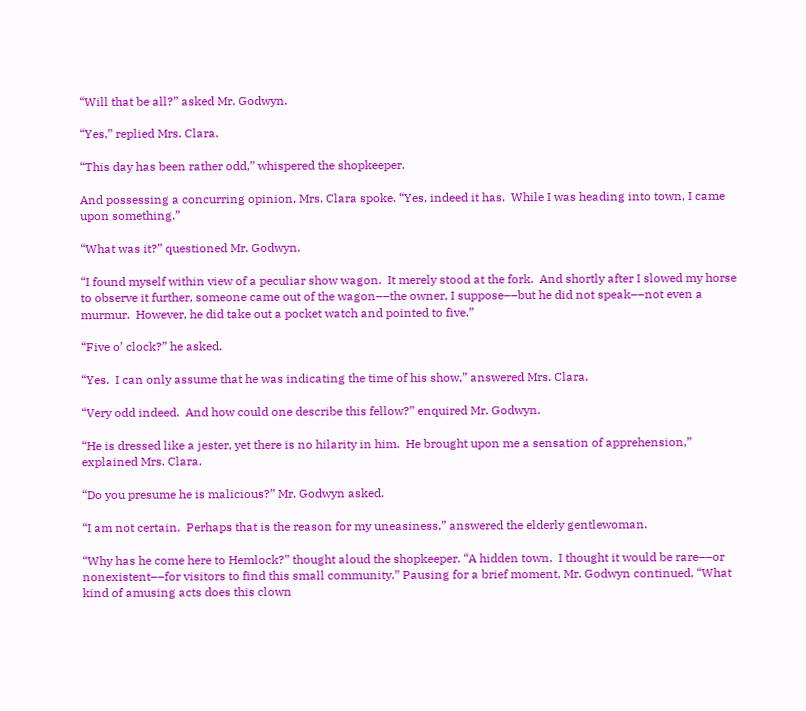“Will that be all?” asked Mr. Godwyn.

“Yes,” replied Mrs. Clara.

“This day has been rather odd,” whispered the shopkeeper.

And possessing a concurring opinion, Mrs. Clara spoke. “Yes, indeed it has.  While I was heading into town, I came upon something.”

“What was it?” questioned Mr. Godwyn.

“I found myself within view of a peculiar show wagon.  It merely stood at the fork.  And shortly after I slowed my horse to observe it further, someone came out of the wagon––the owner, I suppose––but he did not speak––not even a murmur.  However, he did take out a pocket watch and pointed to five.”

“Five o’ clock?” he asked.

“Yes.  I can only assume that he was indicating the time of his show,” answered Mrs. Clara.

“Very odd indeed.  And how could one describe this fellow?” enquired Mr. Godwyn.

“He is dressed like a jester, yet there is no hilarity in him.  He brought upon me a sensation of apprehension,” explained Mrs. Clara.

“Do you presume he is malicious?” Mr. Godwyn asked.

“I am not certain.  Perhaps that is the reason for my uneasiness,” answered the elderly gentlewoman.

“Why has he come here to Hemlock?” thought aloud the shopkeeper. “A hidden town.  I thought it would be rare––or nonexistent––for visitors to find this small community.” Pausing for a brief moment, Mr. Godwyn continued, “What kind of amusing acts does this clown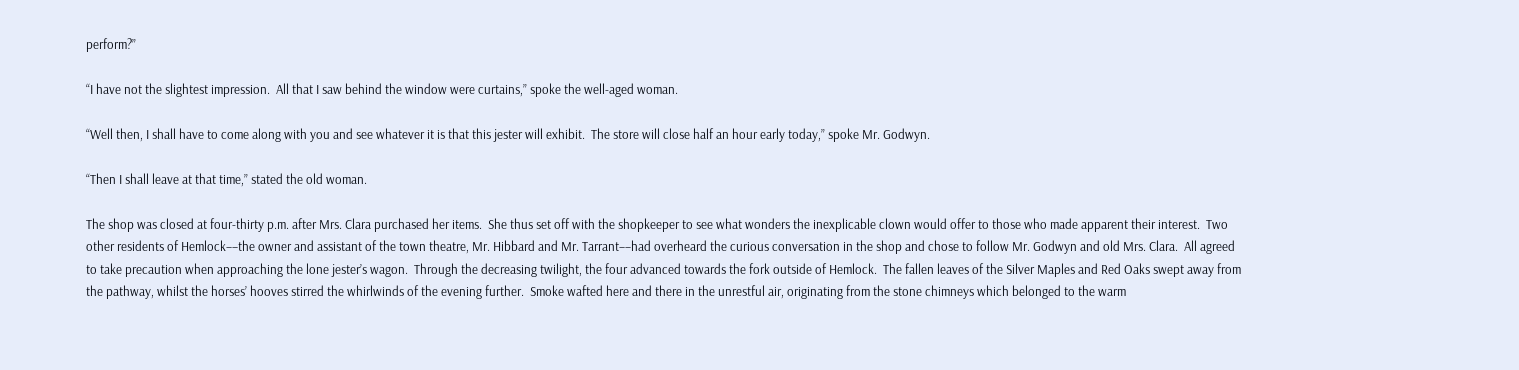perform?”

“I have not the slightest impression.  All that I saw behind the window were curtains,” spoke the well-aged woman.

“Well then, I shall have to come along with you and see whatever it is that this jester will exhibit.  The store will close half an hour early today,” spoke Mr. Godwyn.

“Then I shall leave at that time,” stated the old woman.

The shop was closed at four-thirty p.m. after Mrs. Clara purchased her items.  She thus set off with the shopkeeper to see what wonders the inexplicable clown would offer to those who made apparent their interest.  Two other residents of Hemlock––the owner and assistant of the town theatre, Mr. Hibbard and Mr. Tarrant––had overheard the curious conversation in the shop and chose to follow Mr. Godwyn and old Mrs. Clara.  All agreed to take precaution when approaching the lone jester’s wagon.  Through the decreasing twilight, the four advanced towards the fork outside of Hemlock.  The fallen leaves of the Silver Maples and Red Oaks swept away from the pathway, whilst the horses’ hooves stirred the whirlwinds of the evening further.  Smoke wafted here and there in the unrestful air, originating from the stone chimneys which belonged to the warm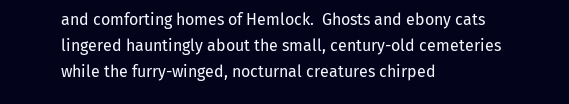and comforting homes of Hemlock.  Ghosts and ebony cats lingered hauntingly about the small, century-old cemeteries while the furry-winged, nocturnal creatures chirped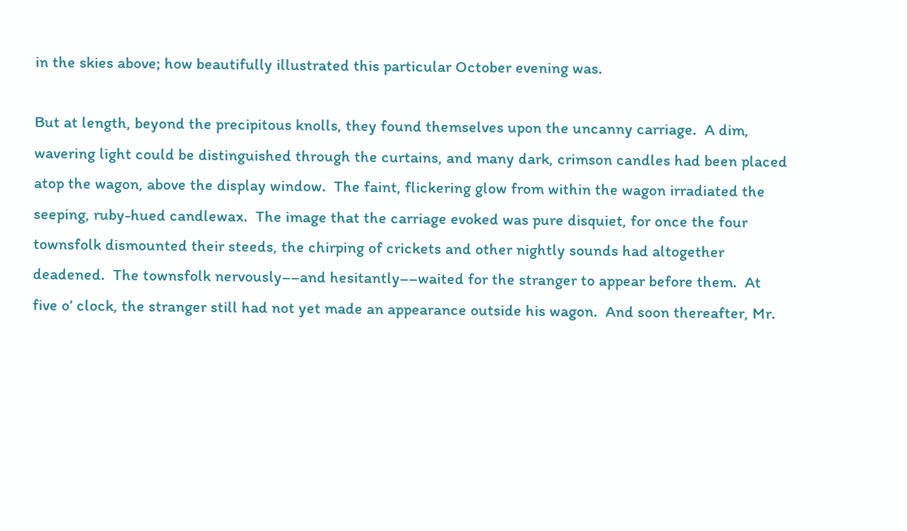in the skies above; how beautifully illustrated this particular October evening was.

But at length, beyond the precipitous knolls, they found themselves upon the uncanny carriage.  A dim, wavering light could be distinguished through the curtains, and many dark, crimson candles had been placed atop the wagon, above the display window.  The faint, flickering glow from within the wagon irradiated the seeping, ruby-hued candlewax.  The image that the carriage evoked was pure disquiet, for once the four townsfolk dismounted their steeds, the chirping of crickets and other nightly sounds had altogether deadened.  The townsfolk nervously––and hesitantly––waited for the stranger to appear before them.  At five o’ clock, the stranger still had not yet made an appearance outside his wagon.  And soon thereafter, Mr.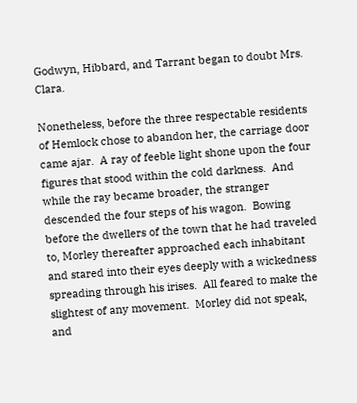Godwyn, Hibbard, and Tarrant began to doubt Mrs. Clara.

Nonetheless, before the three respectable residents of Hemlock chose to abandon her, the carriage door came ajar.  A ray of feeble light shone upon the four figures that stood within the cold darkness.  And while the ray became broader, the stranger descended the four steps of his wagon.  Bowing before the dwellers of the town that he had traveled to, Morley thereafter approached each inhabitant and stared into their eyes deeply with a wickedness spreading through his irises.  All feared to make the slightest of any movement.  Morley did not speak, and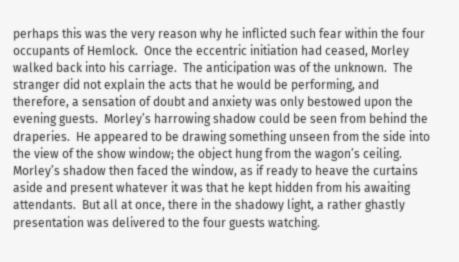perhaps this was the very reason why he inflicted such fear within the four occupants of Hemlock.  Once the eccentric initiation had ceased, Morley walked back into his carriage.  The anticipation was of the unknown.  The stranger did not explain the acts that he would be performing, and therefore, a sensation of doubt and anxiety was only bestowed upon the evening guests.  Morley’s harrowing shadow could be seen from behind the draperies.  He appeared to be drawing something unseen from the side into the view of the show window; the object hung from the wagon’s ceiling.  Morley’s shadow then faced the window, as if ready to heave the curtains aside and present whatever it was that he kept hidden from his awaiting attendants.  But all at once, there in the shadowy light, a rather ghastly presentation was delivered to the four guests watching.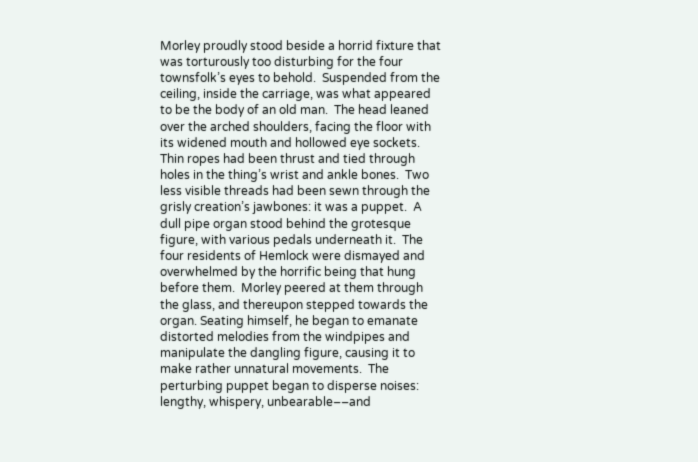Morley proudly stood beside a horrid fixture that was torturously too disturbing for the four townsfolk’s eyes to behold.  Suspended from the ceiling, inside the carriage, was what appeared to be the body of an old man.  The head leaned over the arched shoulders, facing the floor with its widened mouth and hollowed eye sockets.  Thin ropes had been thrust and tied through holes in the thing’s wrist and ankle bones.  Two less visible threads had been sewn through the grisly creation’s jawbones: it was a puppet.  A dull pipe organ stood behind the grotesque figure, with various pedals underneath it.  The four residents of Hemlock were dismayed and overwhelmed by the horrific being that hung before them.  Morley peered at them through the glass, and thereupon stepped towards the organ. Seating himself, he began to emanate distorted melodies from the windpipes and manipulate the dangling figure, causing it to make rather unnatural movements.  The perturbing puppet began to disperse noises: lengthy, whispery, unbearable––and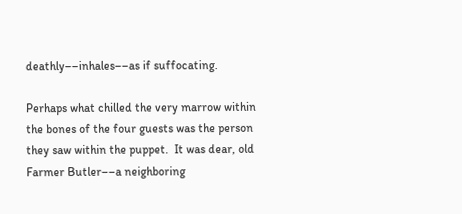deathly––inhales––as if suffocating.

Perhaps what chilled the very marrow within the bones of the four guests was the person they saw within the puppet.  It was dear, old Farmer Butler––a neighboring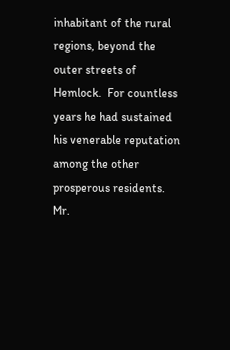inhabitant of the rural regions, beyond the outer streets of Hemlock.  For countless years he had sustained his venerable reputation among the other prosperous residents.  Mr.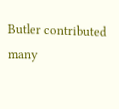Butler contributed many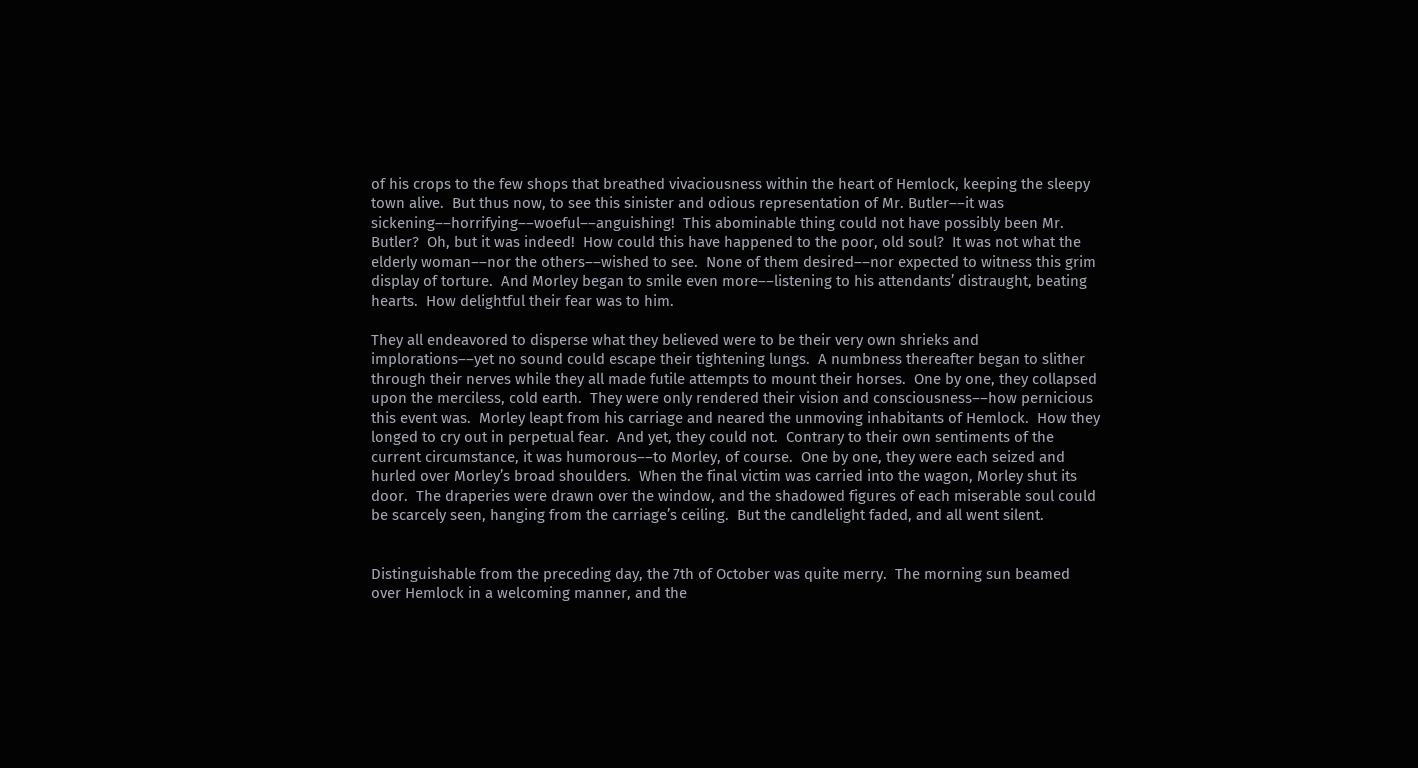of his crops to the few shops that breathed vivaciousness within the heart of Hemlock, keeping the sleepy town alive.  But thus now, to see this sinister and odious representation of Mr. Butler––it was sickening––horrifying––woeful––anguishing!  This abominable thing could not have possibly been Mr. Butler?  Oh, but it was indeed!  How could this have happened to the poor, old soul?  It was not what the elderly woman––nor the others––wished to see.  None of them desired––nor expected to witness this grim display of torture.  And Morley began to smile even more––listening to his attendants’ distraught, beating hearts.  How delightful their fear was to him.

They all endeavored to disperse what they believed were to be their very own shrieks and implorations––yet no sound could escape their tightening lungs.  A numbness thereafter began to slither through their nerves while they all made futile attempts to mount their horses.  One by one, they collapsed upon the merciless, cold earth.  They were only rendered their vision and consciousness––how pernicious this event was.  Morley leapt from his carriage and neared the unmoving inhabitants of Hemlock.  How they longed to cry out in perpetual fear.  And yet, they could not.  Contrary to their own sentiments of the current circumstance, it was humorous––to Morley, of course.  One by one, they were each seized and hurled over Morley’s broad shoulders.  When the final victim was carried into the wagon, Morley shut its door.  The draperies were drawn over the window, and the shadowed figures of each miserable soul could be scarcely seen, hanging from the carriage’s ceiling.  But the candlelight faded, and all went silent.


Distinguishable from the preceding day, the 7th of October was quite merry.  The morning sun beamed over Hemlock in a welcoming manner, and the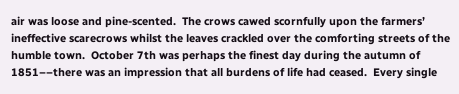air was loose and pine-scented.  The crows cawed scornfully upon the farmers’ ineffective scarecrows whilst the leaves crackled over the comforting streets of the humble town.  October 7th was perhaps the finest day during the autumn of 1851––there was an impression that all burdens of life had ceased.  Every single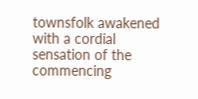townsfolk awakened with a cordial sensation of the commencing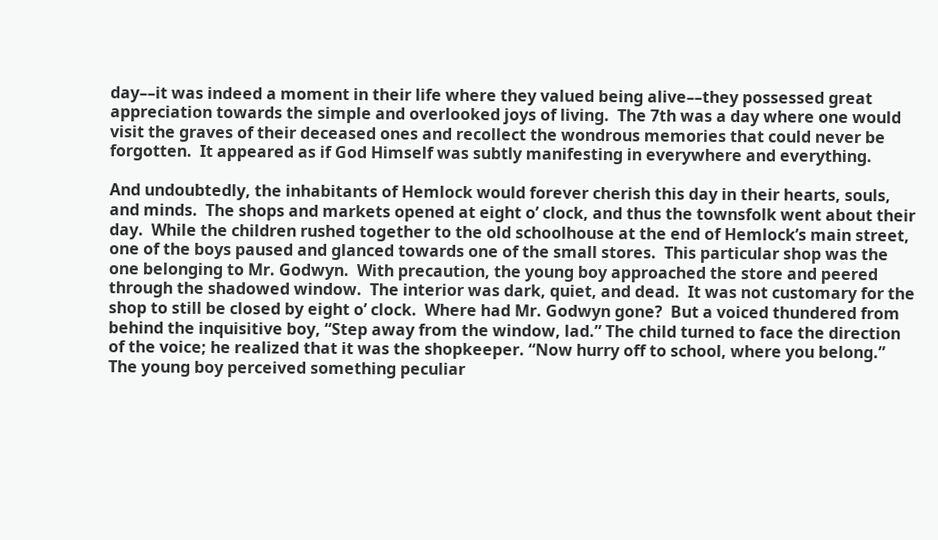day––it was indeed a moment in their life where they valued being alive––they possessed great appreciation towards the simple and overlooked joys of living.  The 7th was a day where one would visit the graves of their deceased ones and recollect the wondrous memories that could never be forgotten.  It appeared as if God Himself was subtly manifesting in everywhere and everything.

And undoubtedly, the inhabitants of Hemlock would forever cherish this day in their hearts, souls, and minds.  The shops and markets opened at eight o’ clock, and thus the townsfolk went about their day.  While the children rushed together to the old schoolhouse at the end of Hemlock’s main street, one of the boys paused and glanced towards one of the small stores.  This particular shop was the one belonging to Mr. Godwyn.  With precaution, the young boy approached the store and peered through the shadowed window.  The interior was dark, quiet, and dead.  It was not customary for the shop to still be closed by eight o’ clock.  Where had Mr. Godwyn gone?  But a voiced thundered from behind the inquisitive boy, “Step away from the window, lad.” The child turned to face the direction of the voice; he realized that it was the shopkeeper. “Now hurry off to school, where you belong.” The young boy perceived something peculiar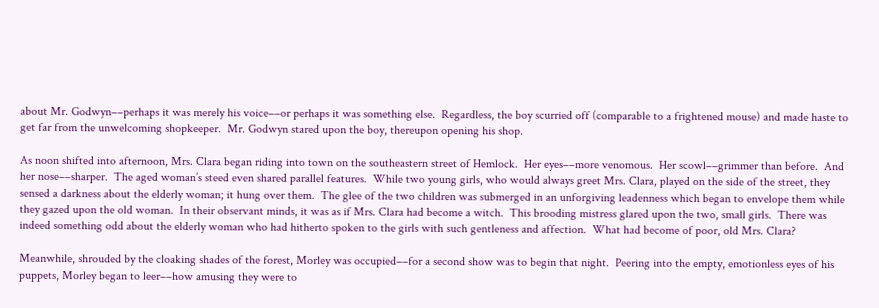about Mr. Godwyn––perhaps it was merely his voice––or perhaps it was something else.  Regardless, the boy scurried off (comparable to a frightened mouse) and made haste to get far from the unwelcoming shopkeeper.  Mr. Godwyn stared upon the boy, thereupon opening his shop.

As noon shifted into afternoon, Mrs. Clara began riding into town on the southeastern street of Hemlock.  Her eyes––more venomous.  Her scowl––grimmer than before.  And her nose––sharper.  The aged woman’s steed even shared parallel features.  While two young girls, who would always greet Mrs. Clara, played on the side of the street, they sensed a darkness about the elderly woman; it hung over them.  The glee of the two children was submerged in an unforgiving leadenness which began to envelope them while they gazed upon the old woman.  In their observant minds, it was as if Mrs. Clara had become a witch.  This brooding mistress glared upon the two, small girls.  There was indeed something odd about the elderly woman who had hitherto spoken to the girls with such gentleness and affection.  What had become of poor, old Mrs. Clara?

Meanwhile, shrouded by the cloaking shades of the forest, Morley was occupied––for a second show was to begin that night.  Peering into the empty, emotionless eyes of his puppets, Morley began to leer––how amusing they were to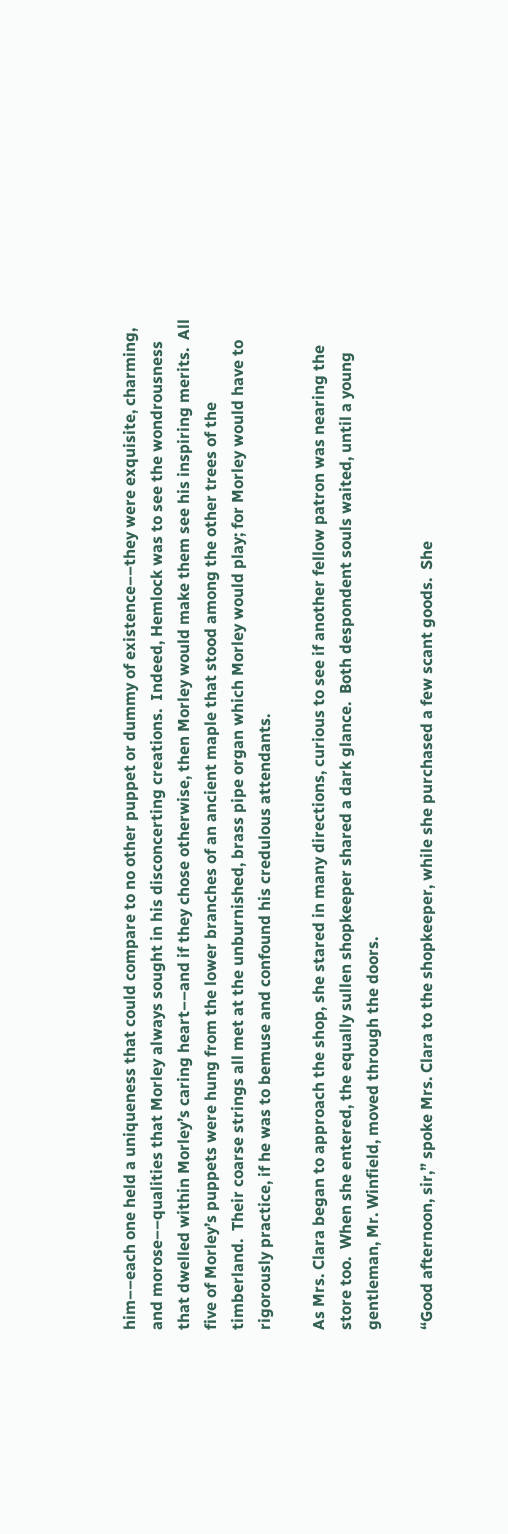him––each one held a uniqueness that could compare to no other puppet or dummy of existence––they were exquisite, charming, and morose––qualities that Morley always sought in his disconcerting creations.  Indeed, Hemlock was to see the wondrousness that dwelled within Morley’s caring heart––and if they chose otherwise, then Morley would make them see his inspiring merits.  All five of Morley’s puppets were hung from the lower branches of an ancient maple that stood among the other trees of the timberland.  Their coarse strings all met at the unburnished, brass pipe organ which Morley would play; for Morley would have to rigorously practice, if he was to bemuse and confound his credulous attendants.

As Mrs. Clara began to approach the shop, she stared in many directions, curious to see if another fellow patron was nearing the store too.  When she entered, the equally sullen shopkeeper shared a dark glance.  Both despondent souls waited, until a young gentleman, Mr. Winfield, moved through the doors.

“Good afternoon, sir,” spoke Mrs. Clara to the shopkeeper, while she purchased a few scant goods.  She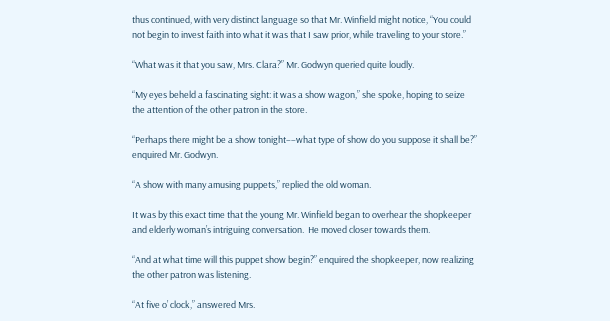thus continued, with very distinct language so that Mr. Winfield might notice, “You could not begin to invest faith into what it was that I saw prior, while traveling to your store.”

“What was it that you saw, Mrs. Clara?” Mr. Godwyn queried quite loudly.

“My eyes beheld a fascinating sight: it was a show wagon,” she spoke, hoping to seize the attention of the other patron in the store.

“Perhaps there might be a show tonight––what type of show do you suppose it shall be?” enquired Mr. Godwyn.

“A show with many amusing puppets,” replied the old woman.

It was by this exact time that the young Mr. Winfield began to overhear the shopkeeper and elderly woman’s intriguing conversation.  He moved closer towards them.

“And at what time will this puppet show begin?” enquired the shopkeeper, now realizing the other patron was listening.

“At five o’ clock,” answered Mrs.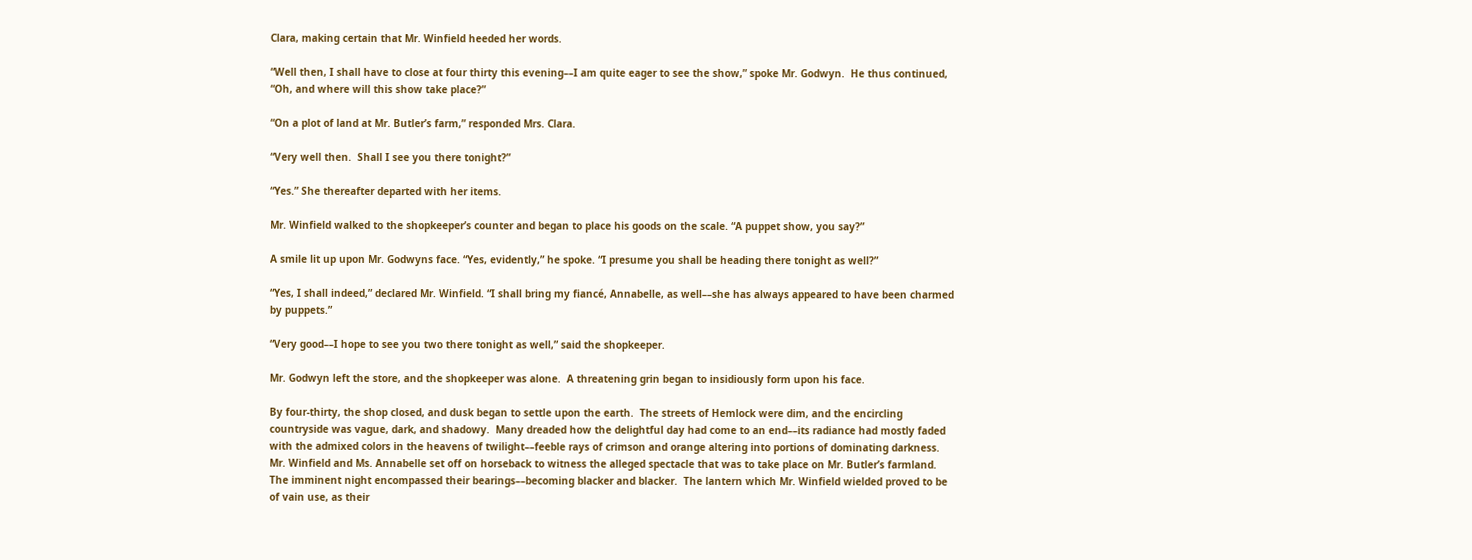Clara, making certain that Mr. Winfield heeded her words.

“Well then, I shall have to close at four thirty this evening––I am quite eager to see the show,” spoke Mr. Godwyn.  He thus continued, “Oh, and where will this show take place?”

“On a plot of land at Mr. Butler’s farm,” responded Mrs. Clara.

“Very well then.  Shall I see you there tonight?”

“Yes.” She thereafter departed with her items.

Mr. Winfield walked to the shopkeeper’s counter and began to place his goods on the scale. “A puppet show, you say?”

A smile lit up upon Mr. Godwyns face. “Yes, evidently,” he spoke. “I presume you shall be heading there tonight as well?”

“Yes, I shall indeed,” declared Mr. Winfield. “I shall bring my fiancé, Annabelle, as well––she has always appeared to have been charmed by puppets.”

“Very good––I hope to see you two there tonight as well,” said the shopkeeper.

Mr. Godwyn left the store, and the shopkeeper was alone.  A threatening grin began to insidiously form upon his face.

By four-thirty, the shop closed, and dusk began to settle upon the earth.  The streets of Hemlock were dim, and the encircling countryside was vague, dark, and shadowy.  Many dreaded how the delightful day had come to an end––its radiance had mostly faded with the admixed colors in the heavens of twilight––feeble rays of crimson and orange altering into portions of dominating darkness.  Mr. Winfield and Ms. Annabelle set off on horseback to witness the alleged spectacle that was to take place on Mr. Butler’s farmland.  The imminent night encompassed their bearings––becoming blacker and blacker.  The lantern which Mr. Winfield wielded proved to be of vain use, as their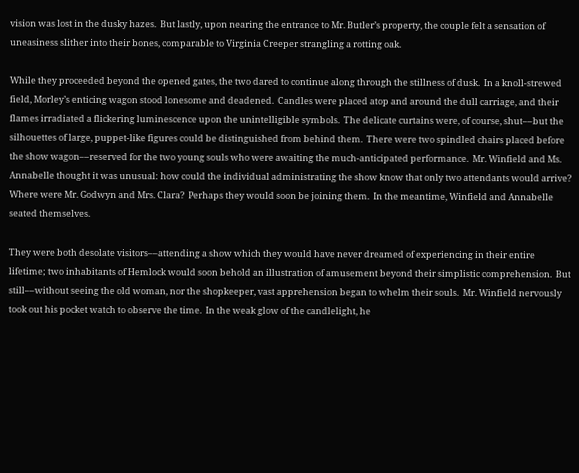vision was lost in the dusky hazes.  But lastly, upon nearing the entrance to Mr. Butler’s property, the couple felt a sensation of uneasiness slither into their bones, comparable to Virginia Creeper strangling a rotting oak.

While they proceeded beyond the opened gates, the two dared to continue along through the stillness of dusk.  In a knoll-strewed field, Morley’s enticing wagon stood lonesome and deadened.  Candles were placed atop and around the dull carriage, and their flames irradiated a flickering luminescence upon the unintelligible symbols.  The delicate curtains were, of course, shut––but the silhouettes of large, puppet-like figures could be distinguished from behind them.  There were two spindled chairs placed before the show wagon––reserved for the two young souls who were awaiting the much-anticipated performance.  Mr. Winfield and Ms. Annabelle thought it was unusual: how could the individual administrating the show know that only two attendants would arrive?  Where were Mr. Godwyn and Mrs. Clara?  Perhaps they would soon be joining them.  In the meantime, Winfield and Annabelle seated themselves.

They were both desolate visitors––attending a show which they would have never dreamed of experiencing in their entire lifetime; two inhabitants of Hemlock would soon behold an illustration of amusement beyond their simplistic comprehension.  But still––without seeing the old woman, nor the shopkeeper, vast apprehension began to whelm their souls.  Mr. Winfield nervously took out his pocket watch to observe the time.  In the weak glow of the candlelight, he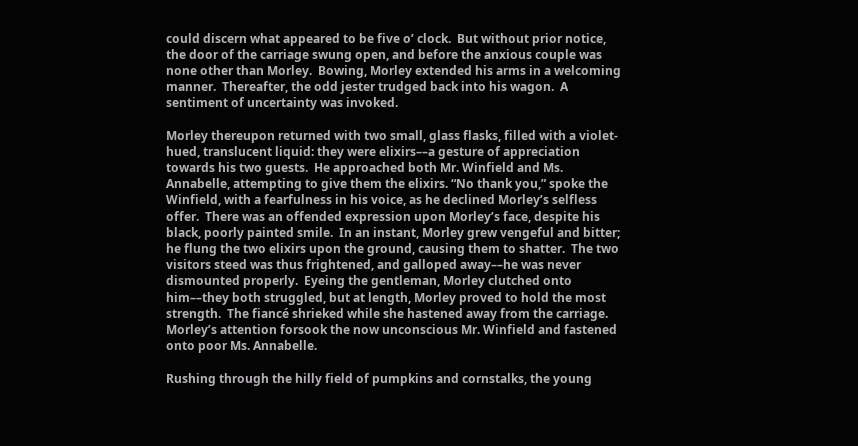could discern what appeared to be five o’ clock.  But without prior notice, the door of the carriage swung open, and before the anxious couple was none other than Morley.  Bowing, Morley extended his arms in a welcoming manner.  Thereafter, the odd jester trudged back into his wagon.  A sentiment of uncertainty was invoked.

Morley thereupon returned with two small, glass flasks, filled with a violet-hued, translucent liquid: they were elixirs––a gesture of appreciation towards his two guests.  He approached both Mr. Winfield and Ms. Annabelle, attempting to give them the elixirs. “No thank you,” spoke the Winfield, with a fearfulness in his voice, as he declined Morley’s selfless offer.  There was an offended expression upon Morley’s face, despite his black, poorly painted smile.  In an instant, Morley grew vengeful and bitter; he flung the two elixirs upon the ground, causing them to shatter.  The two visitors steed was thus frightened, and galloped away––he was never dismounted properly.  Eyeing the gentleman, Morley clutched onto him––they both struggled, but at length, Morley proved to hold the most strength.  The fiancé shrieked while she hastened away from the carriage.  Morley’s attention forsook the now unconscious Mr. Winfield and fastened onto poor Ms. Annabelle.

Rushing through the hilly field of pumpkins and cornstalks, the young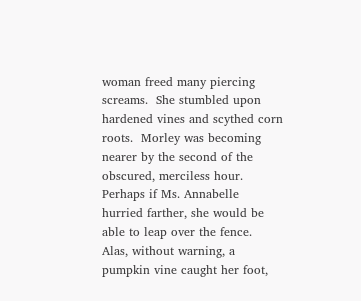woman freed many piercing screams.  She stumbled upon hardened vines and scythed corn roots.  Morley was becoming nearer by the second of the obscured, merciless hour.  Perhaps if Ms. Annabelle hurried farther, she would be able to leap over the fence.  Alas, without warning, a pumpkin vine caught her foot,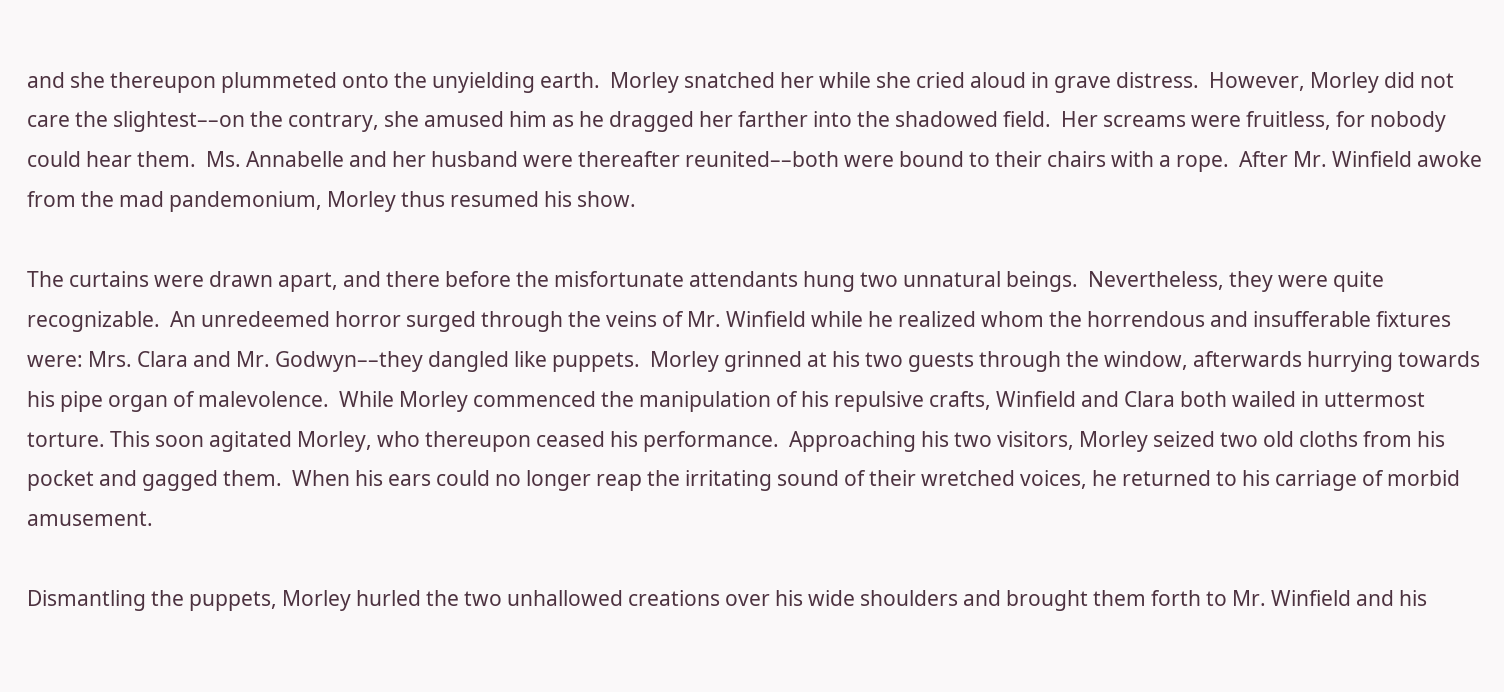and she thereupon plummeted onto the unyielding earth.  Morley snatched her while she cried aloud in grave distress.  However, Morley did not care the slightest––on the contrary, she amused him as he dragged her farther into the shadowed field.  Her screams were fruitless, for nobody could hear them.  Ms. Annabelle and her husband were thereafter reunited––both were bound to their chairs with a rope.  After Mr. Winfield awoke from the mad pandemonium, Morley thus resumed his show.

The curtains were drawn apart, and there before the misfortunate attendants hung two unnatural beings.  Nevertheless, they were quite recognizable.  An unredeemed horror surged through the veins of Mr. Winfield while he realized whom the horrendous and insufferable fixtures were: Mrs. Clara and Mr. Godwyn––they dangled like puppets.  Morley grinned at his two guests through the window, afterwards hurrying towards his pipe organ of malevolence.  While Morley commenced the manipulation of his repulsive crafts, Winfield and Clara both wailed in uttermost torture. This soon agitated Morley, who thereupon ceased his performance.  Approaching his two visitors, Morley seized two old cloths from his pocket and gagged them.  When his ears could no longer reap the irritating sound of their wretched voices, he returned to his carriage of morbid amusement.

Dismantling the puppets, Morley hurled the two unhallowed creations over his wide shoulders and brought them forth to Mr. Winfield and his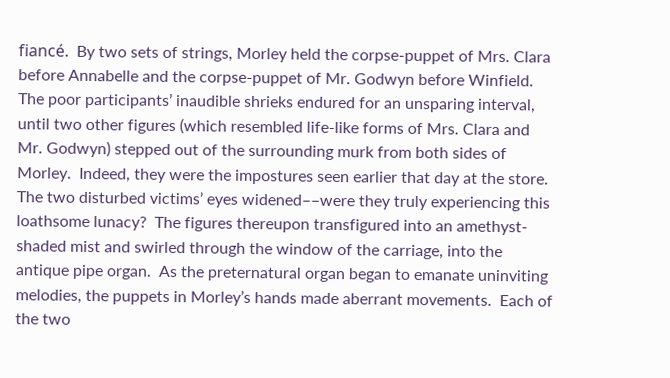fiancé.  By two sets of strings, Morley held the corpse-puppet of Mrs. Clara before Annabelle and the corpse-puppet of Mr. Godwyn before Winfield.  The poor participants’ inaudible shrieks endured for an unsparing interval, until two other figures (which resembled life-like forms of Mrs. Clara and Mr. Godwyn) stepped out of the surrounding murk from both sides of Morley.  Indeed, they were the impostures seen earlier that day at the store.  The two disturbed victims’ eyes widened––were they truly experiencing this loathsome lunacy?  The figures thereupon transfigured into an amethyst-shaded mist and swirled through the window of the carriage, into the antique pipe organ.  As the preternatural organ began to emanate uninviting melodies, the puppets in Morley’s hands made aberrant movements.  Each of the two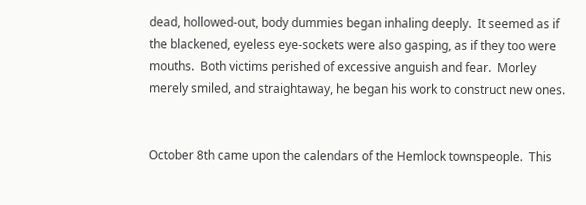dead, hollowed-out, body dummies began inhaling deeply.  It seemed as if the blackened, eyeless eye-sockets were also gasping, as if they too were mouths.  Both victims perished of excessive anguish and fear.  Morley merely smiled, and straightaway, he began his work to construct new ones.


October 8th came upon the calendars of the Hemlock townspeople.  This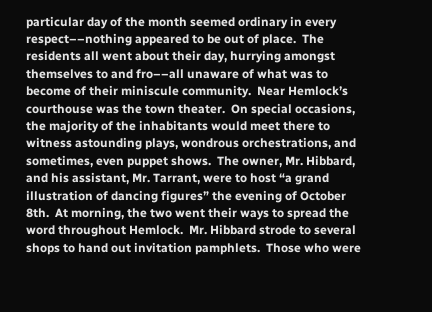particular day of the month seemed ordinary in every respect––nothing appeared to be out of place.  The residents all went about their day, hurrying amongst themselves to and fro––all unaware of what was to become of their miniscule community.  Near Hemlock’s courthouse was the town theater.  On special occasions, the majority of the inhabitants would meet there to witness astounding plays, wondrous orchestrations, and sometimes, even puppet shows.  The owner, Mr. Hibbard, and his assistant, Mr. Tarrant, were to host “a grand illustration of dancing figures” the evening of October 8th.  At morning, the two went their ways to spread the word throughout Hemlock.  Mr. Hibbard strode to several shops to hand out invitation pamphlets.  Those who were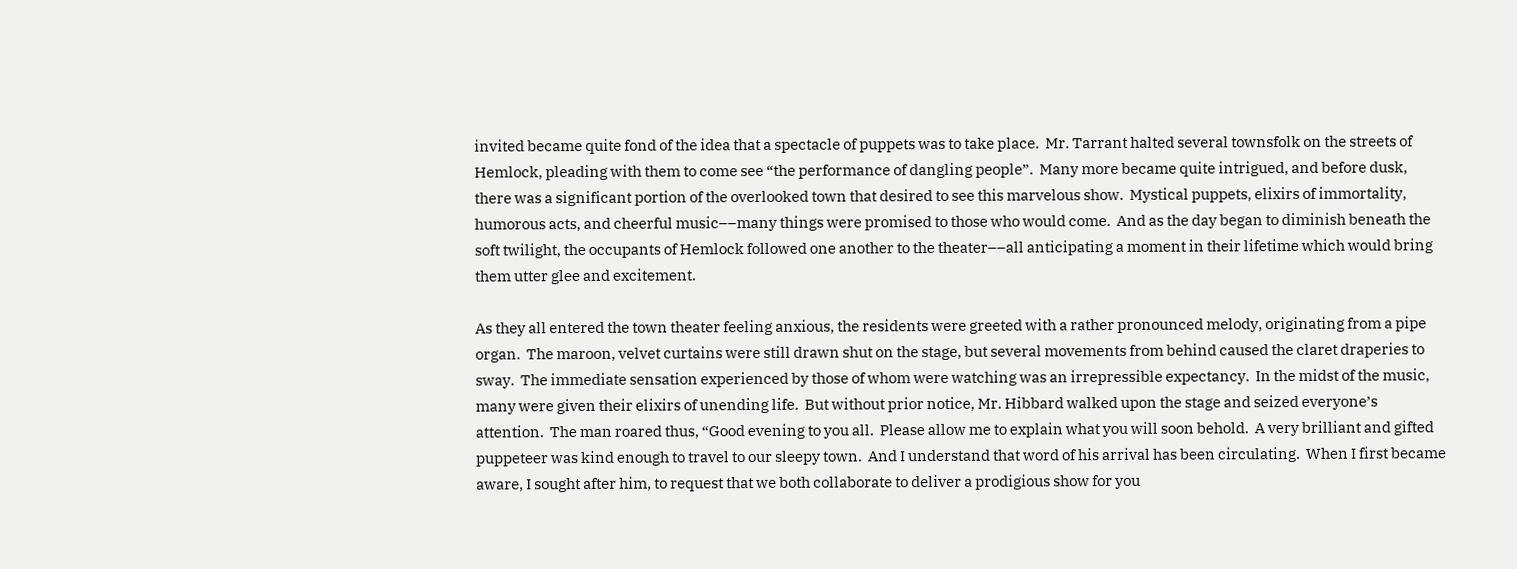invited became quite fond of the idea that a spectacle of puppets was to take place.  Mr. Tarrant halted several townsfolk on the streets of Hemlock, pleading with them to come see “the performance of dangling people”.  Many more became quite intrigued, and before dusk, there was a significant portion of the overlooked town that desired to see this marvelous show.  Mystical puppets, elixirs of immortality, humorous acts, and cheerful music––many things were promised to those who would come.  And as the day began to diminish beneath the soft twilight, the occupants of Hemlock followed one another to the theater––all anticipating a moment in their lifetime which would bring them utter glee and excitement.

As they all entered the town theater feeling anxious, the residents were greeted with a rather pronounced melody, originating from a pipe organ.  The maroon, velvet curtains were still drawn shut on the stage, but several movements from behind caused the claret draperies to sway.  The immediate sensation experienced by those of whom were watching was an irrepressible expectancy.  In the midst of the music, many were given their elixirs of unending life.  But without prior notice, Mr. Hibbard walked upon the stage and seized everyone’s attention.  The man roared thus, “Good evening to you all.  Please allow me to explain what you will soon behold.  A very brilliant and gifted puppeteer was kind enough to travel to our sleepy town.  And I understand that word of his arrival has been circulating.  When I first became aware, I sought after him, to request that we both collaborate to deliver a prodigious show for you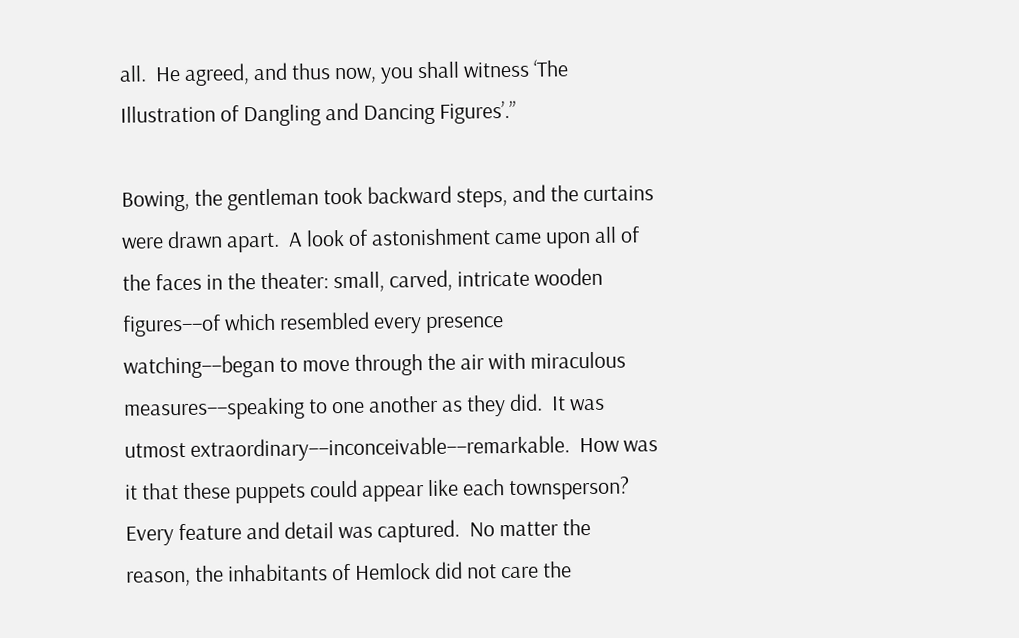all.  He agreed, and thus now, you shall witness ‘The Illustration of Dangling and Dancing Figures’.”

Bowing, the gentleman took backward steps, and the curtains were drawn apart.  A look of astonishment came upon all of the faces in the theater: small, carved, intricate wooden figures––of which resembled every presence watching––began to move through the air with miraculous measures––speaking to one another as they did.  It was utmost extraordinary––inconceivable––remarkable.  How was it that these puppets could appear like each townsperson?  Every feature and detail was captured.  No matter the reason, the inhabitants of Hemlock did not care the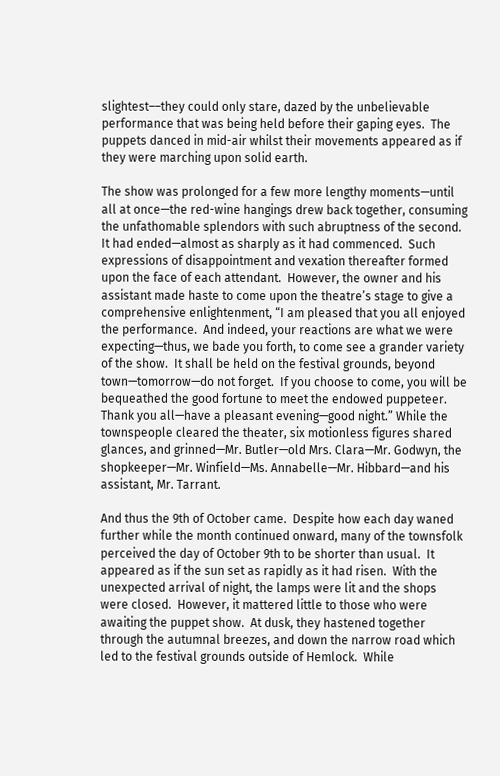slightest––they could only stare, dazed by the unbelievable performance that was being held before their gaping eyes.  The puppets danced in mid-air whilst their movements appeared as if they were marching upon solid earth.

The show was prolonged for a few more lengthy moments—until all at once—the red-wine hangings drew back together, consuming the unfathomable splendors with such abruptness of the second.  It had ended—almost as sharply as it had commenced.  Such expressions of disappointment and vexation thereafter formed upon the face of each attendant.  However, the owner and his assistant made haste to come upon the theatre’s stage to give a comprehensive enlightenment, “I am pleased that you all enjoyed the performance.  And indeed, your reactions are what we were expecting—thus, we bade you forth, to come see a grander variety of the show.  It shall be held on the festival grounds, beyond town—tomorrow—do not forget.  If you choose to come, you will be bequeathed the good fortune to meet the endowed puppeteer.  Thank you all—have a pleasant evening—good night.” While the townspeople cleared the theater, six motionless figures shared glances, and grinned—Mr. Butler—old Mrs. Clara—Mr. Godwyn, the shopkeeper—Mr. Winfield—Ms. Annabelle—Mr. Hibbard—and his assistant, Mr. Tarrant.

And thus the 9th of October came.  Despite how each day waned further while the month continued onward, many of the townsfolk perceived the day of October 9th to be shorter than usual.  It appeared as if the sun set as rapidly as it had risen.  With the unexpected arrival of night, the lamps were lit and the shops were closed.  However, it mattered little to those who were awaiting the puppet show.  At dusk, they hastened together through the autumnal breezes, and down the narrow road which led to the festival grounds outside of Hemlock.  While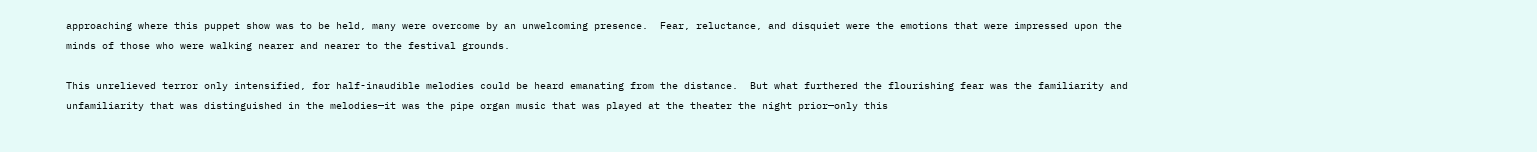approaching where this puppet show was to be held, many were overcome by an unwelcoming presence.  Fear, reluctance, and disquiet were the emotions that were impressed upon the minds of those who were walking nearer and nearer to the festival grounds.

This unrelieved terror only intensified, for half-inaudible melodies could be heard emanating from the distance.  But what furthered the flourishing fear was the familiarity and unfamiliarity that was distinguished in the melodies—it was the pipe organ music that was played at the theater the night prior—only this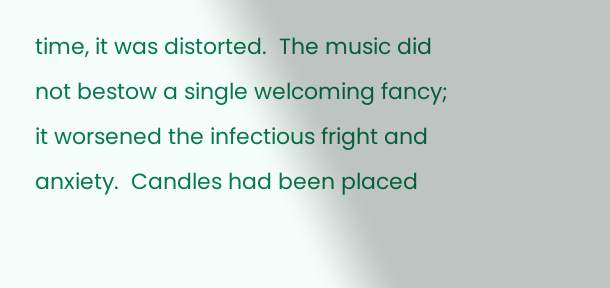time, it was distorted.  The music did not bestow a single welcoming fancy; it worsened the infectious fright and anxiety.  Candles had been placed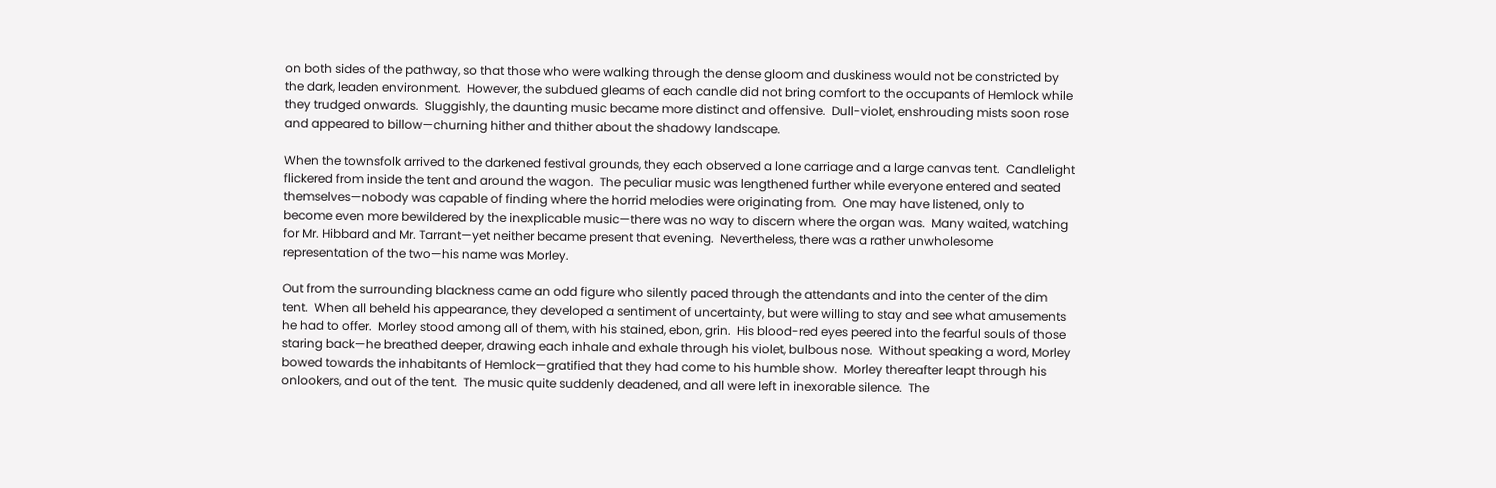on both sides of the pathway, so that those who were walking through the dense gloom and duskiness would not be constricted by the dark, leaden environment.  However, the subdued gleams of each candle did not bring comfort to the occupants of Hemlock while they trudged onwards.  Sluggishly, the daunting music became more distinct and offensive.  Dull-violet, enshrouding mists soon rose and appeared to billow—churning hither and thither about the shadowy landscape.

When the townsfolk arrived to the darkened festival grounds, they each observed a lone carriage and a large canvas tent.  Candlelight flickered from inside the tent and around the wagon.  The peculiar music was lengthened further while everyone entered and seated themselves—nobody was capable of finding where the horrid melodies were originating from.  One may have listened, only to become even more bewildered by the inexplicable music—there was no way to discern where the organ was.  Many waited, watching for Mr. Hibbard and Mr. Tarrant—yet neither became present that evening.  Nevertheless, there was a rather unwholesome representation of the two—his name was Morley.

Out from the surrounding blackness came an odd figure who silently paced through the attendants and into the center of the dim tent.  When all beheld his appearance, they developed a sentiment of uncertainty, but were willing to stay and see what amusements he had to offer.  Morley stood among all of them, with his stained, ebon, grin.  His blood-red eyes peered into the fearful souls of those staring back—he breathed deeper, drawing each inhale and exhale through his violet, bulbous nose.  Without speaking a word, Morley bowed towards the inhabitants of Hemlock—gratified that they had come to his humble show.  Morley thereafter leapt through his onlookers, and out of the tent.  The music quite suddenly deadened, and all were left in inexorable silence.  The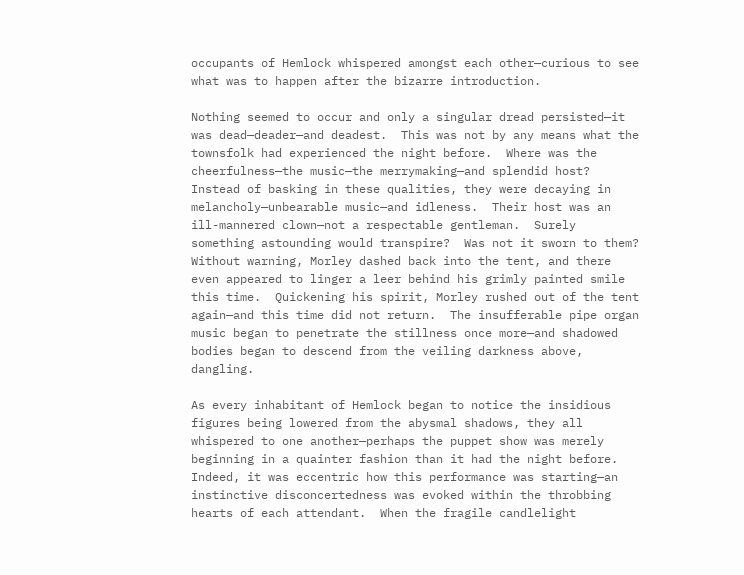occupants of Hemlock whispered amongst each other—curious to see what was to happen after the bizarre introduction.

Nothing seemed to occur and only a singular dread persisted—it was dead—deader—and deadest.  This was not by any means what the townsfolk had experienced the night before.  Where was the cheerfulness—the music—the merrymaking—and splendid host?  Instead of basking in these qualities, they were decaying in melancholy—unbearable music—and idleness.  Their host was an ill-mannered clown—not a respectable gentleman.  Surely something astounding would transpire?  Was not it sworn to them?  Without warning, Morley dashed back into the tent, and there even appeared to linger a leer behind his grimly painted smile this time.  Quickening his spirit, Morley rushed out of the tent again—and this time did not return.  The insufferable pipe organ music began to penetrate the stillness once more—and shadowed bodies began to descend from the veiling darkness above, dangling.

As every inhabitant of Hemlock began to notice the insidious figures being lowered from the abysmal shadows, they all whispered to one another—perhaps the puppet show was merely beginning in a quainter fashion than it had the night before.  Indeed, it was eccentric how this performance was starting—an instinctive disconcertedness was evoked within the throbbing hearts of each attendant.  When the fragile candlelight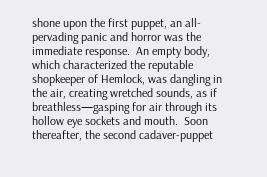shone upon the first puppet, an all-pervading panic and horror was the immediate response.  An empty body, which characterized the reputable shopkeeper of Hemlock, was dangling in the air, creating wretched sounds, as if breathless—gasping for air through its hollow eye sockets and mouth.  Soon thereafter, the second cadaver-puppet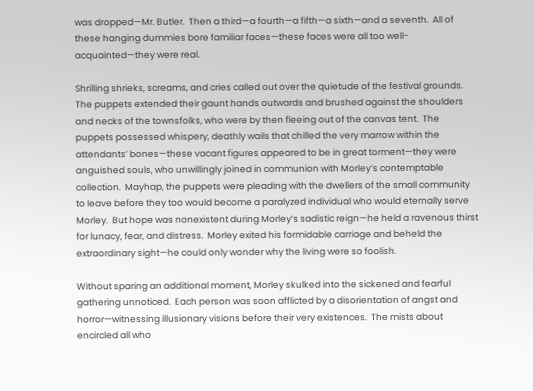was dropped—Mr. Butler.  Then a third—a fourth—a fifth—a sixth—and a seventh.  All of these hanging dummies bore familiar faces—these faces were all too well-acquainted—they were real.

Shrilling shrieks, screams, and cries called out over the quietude of the festival grounds.  The puppets extended their gaunt hands outwards and brushed against the shoulders and necks of the townsfolks, who were by then fleeing out of the canvas tent.  The puppets possessed whispery, deathly wails that chilled the very marrow within the attendants’ bones—these vacant figures appeared to be in great torment—they were anguished souls, who unwillingly joined in communion with Morley’s contemptable collection.  Mayhap, the puppets were pleading with the dwellers of the small community to leave before they too would become a paralyzed individual who would eternally serve Morley.  But hope was nonexistent during Morley’s sadistic reign—he held a ravenous thirst for lunacy, fear, and distress.  Morley exited his formidable carriage and beheld the extraordinary sight—he could only wonder why the living were so foolish.

Without sparing an additional moment, Morley skulked into the sickened and fearful gathering unnoticed.  Each person was soon afflicted by a disorientation of angst and horror—witnessing illusionary visions before their very existences.  The mists about encircled all who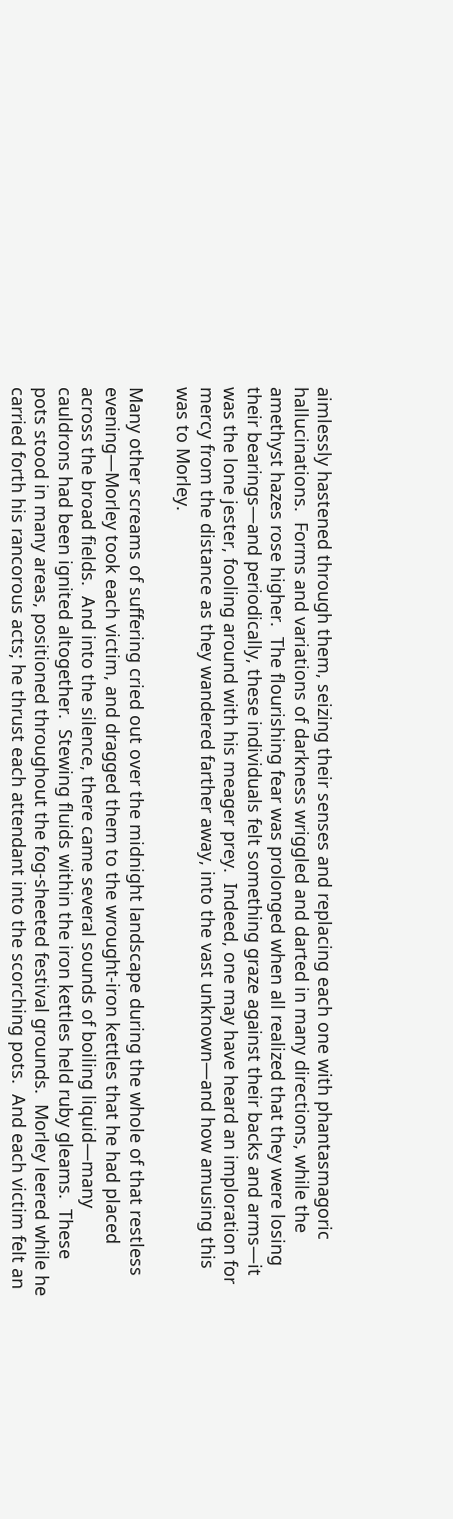aimlessly hastened through them, seizing their senses and replacing each one with phantasmagoric hallucinations.  Forms and variations of darkness wriggled and darted in many directions, while the amethyst hazes rose higher.  The flourishing fear was prolonged when all realized that they were losing their bearings—and periodically, these individuals felt something graze against their backs and arms—it was the lone jester, fooling around with his meager prey.  Indeed, one may have heard an imploration for mercy from the distance as they wandered farther away, into the vast unknown—and how amusing this was to Morley.

Many other screams of suffering cried out over the midnight landscape during the whole of that restless evening—Morley took each victim, and dragged them to the wrought-iron kettles that he had placed across the broad fields.  And into the silence, there came several sounds of boiling liquid—many cauldrons had been ignited altogether.  Stewing fluids within the iron kettles held ruby gleams.  These pots stood in many areas, positioned throughout the fog-sheeted festival grounds.  Morley leered while he carried forth his rancorous acts; he thrust each attendant into the scorching pots.  And each victim felt an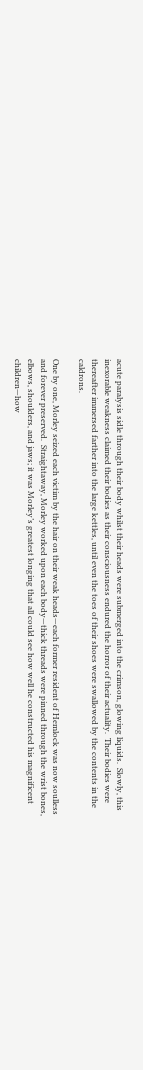acute paralysis sidle through their body whilst their heads were submerged into the crimson, glowing liquids.  Slowly, this inexorable weakness claimed their bodies as their consciousness endured the horror of their actuality.  Their bodies were thereafter immersed farther into the large kettles, until even the toes of their shoes were swallowed by the contents in the caldrons.

One by one, Morley seized each victim by the hair on their weak heads—each former resident of Hemlock was now soulless and forever preserved.  Straightaway, Morley worked upon each body—thick threads were pinned through the wrist bones, elbows, shoulders, and jaws; it was Morley’s greatest longing that all could see how well he constructed his magnificent children—how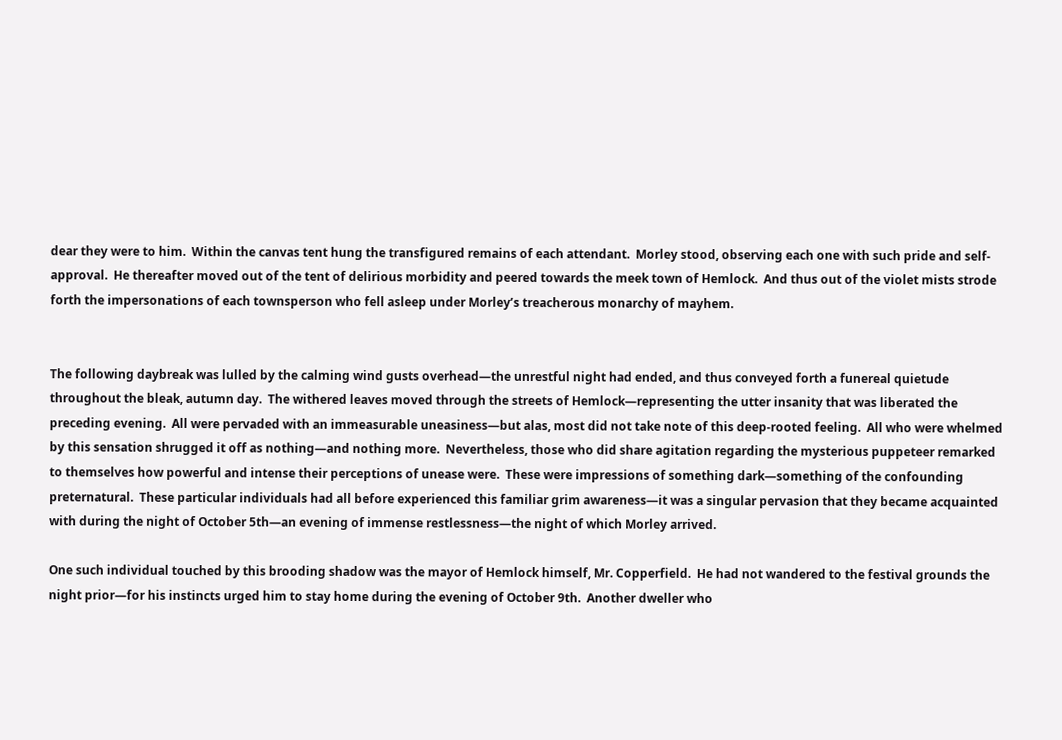dear they were to him.  Within the canvas tent hung the transfigured remains of each attendant.  Morley stood, observing each one with such pride and self-approval.  He thereafter moved out of the tent of delirious morbidity and peered towards the meek town of Hemlock.  And thus out of the violet mists strode forth the impersonations of each townsperson who fell asleep under Morley’s treacherous monarchy of mayhem.


The following daybreak was lulled by the calming wind gusts overhead—the unrestful night had ended, and thus conveyed forth a funereal quietude throughout the bleak, autumn day.  The withered leaves moved through the streets of Hemlock—representing the utter insanity that was liberated the preceding evening.  All were pervaded with an immeasurable uneasiness—but alas, most did not take note of this deep-rooted feeling.  All who were whelmed by this sensation shrugged it off as nothing—and nothing more.  Nevertheless, those who did share agitation regarding the mysterious puppeteer remarked to themselves how powerful and intense their perceptions of unease were.  These were impressions of something dark—something of the confounding preternatural.  These particular individuals had all before experienced this familiar grim awareness—it was a singular pervasion that they became acquainted with during the night of October 5th—an evening of immense restlessness—the night of which Morley arrived.

One such individual touched by this brooding shadow was the mayor of Hemlock himself, Mr. Copperfield.  He had not wandered to the festival grounds the night prior—for his instincts urged him to stay home during the evening of October 9th.  Another dweller who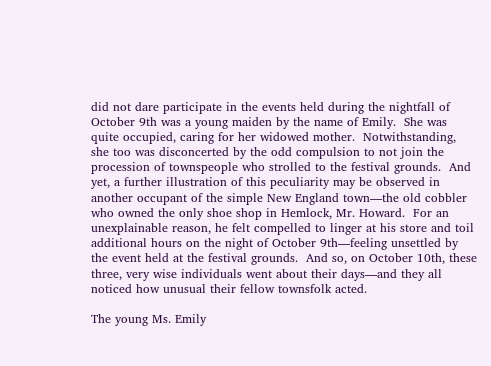did not dare participate in the events held during the nightfall of October 9th was a young maiden by the name of Emily.  She was quite occupied, caring for her widowed mother.  Notwithstanding, she too was disconcerted by the odd compulsion to not join the procession of townspeople who strolled to the festival grounds.  And yet, a further illustration of this peculiarity may be observed in another occupant of the simple New England town—the old cobbler who owned the only shoe shop in Hemlock, Mr. Howard.  For an unexplainable reason, he felt compelled to linger at his store and toil additional hours on the night of October 9th—feeling unsettled by the event held at the festival grounds.  And so, on October 10th, these three, very wise individuals went about their days—and they all noticed how unusual their fellow townsfolk acted.

The young Ms. Emily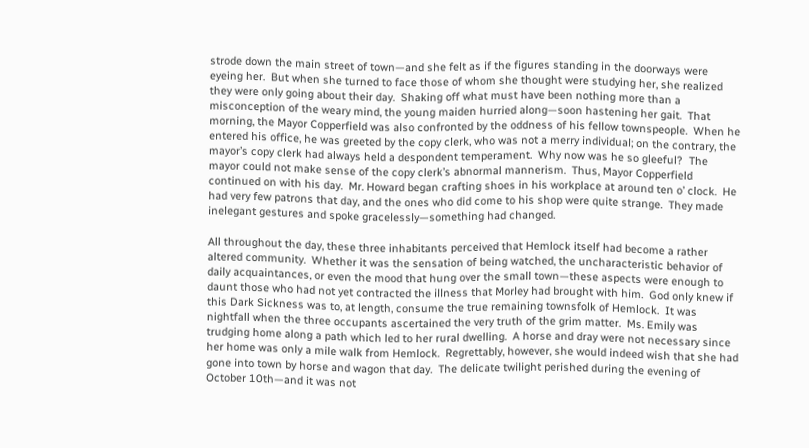strode down the main street of town—and she felt as if the figures standing in the doorways were eyeing her.  But when she turned to face those of whom she thought were studying her, she realized they were only going about their day.  Shaking off what must have been nothing more than a misconception of the weary mind, the young maiden hurried along—soon hastening her gait.  That morning, the Mayor Copperfield was also confronted by the oddness of his fellow townspeople.  When he entered his office, he was greeted by the copy clerk, who was not a merry individual; on the contrary, the mayor’s copy clerk had always held a despondent temperament.  Why now was he so gleeful?  The mayor could not make sense of the copy clerk’s abnormal mannerism.  Thus, Mayor Copperfield continued on with his day.  Mr. Howard began crafting shoes in his workplace at around ten o’ clock.  He had very few patrons that day, and the ones who did come to his shop were quite strange.  They made inelegant gestures and spoke gracelessly—something had changed.

All throughout the day, these three inhabitants perceived that Hemlock itself had become a rather altered community.  Whether it was the sensation of being watched, the uncharacteristic behavior of daily acquaintances, or even the mood that hung over the small town—these aspects were enough to daunt those who had not yet contracted the illness that Morley had brought with him.  God only knew if this Dark Sickness was to, at length, consume the true remaining townsfolk of Hemlock.  It was nightfall when the three occupants ascertained the very truth of the grim matter.  Ms. Emily was trudging home along a path which led to her rural dwelling.  A horse and dray were not necessary since her home was only a mile walk from Hemlock.  Regrettably, however, she would indeed wish that she had gone into town by horse and wagon that day.  The delicate twilight perished during the evening of October 10th—and it was not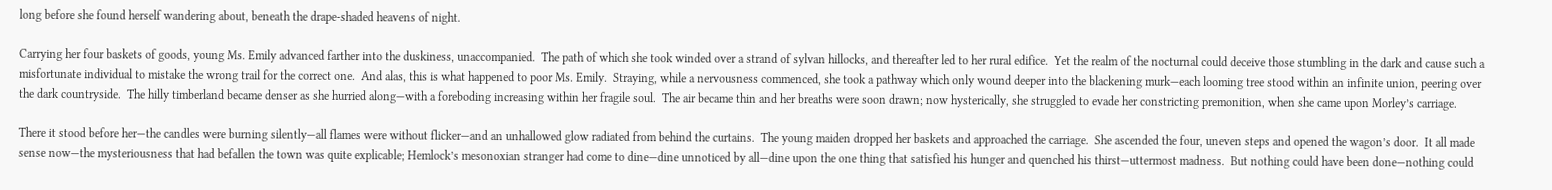long before she found herself wandering about, beneath the drape-shaded heavens of night.

Carrying her four baskets of goods, young Ms. Emily advanced farther into the duskiness, unaccompanied.  The path of which she took winded over a strand of sylvan hillocks, and thereafter led to her rural edifice.  Yet the realm of the nocturnal could deceive those stumbling in the dark and cause such a misfortunate individual to mistake the wrong trail for the correct one.  And alas, this is what happened to poor Ms. Emily.  Straying, while a nervousness commenced, she took a pathway which only wound deeper into the blackening murk—each looming tree stood within an infinite union, peering over the dark countryside.  The hilly timberland became denser as she hurried along—with a foreboding increasing within her fragile soul.  The air became thin and her breaths were soon drawn; now hysterically, she struggled to evade her constricting premonition, when she came upon Morley’s carriage.

There it stood before her—the candles were burning silently—all flames were without flicker—and an unhallowed glow radiated from behind the curtains.  The young maiden dropped her baskets and approached the carriage.  She ascended the four, uneven steps and opened the wagon’s door.  It all made sense now—the mysteriousness that had befallen the town was quite explicable; Hemlock’s mesonoxian stranger had come to dine—dine unnoticed by all—dine upon the one thing that satisfied his hunger and quenched his thirst—uttermost madness.  But nothing could have been done—nothing could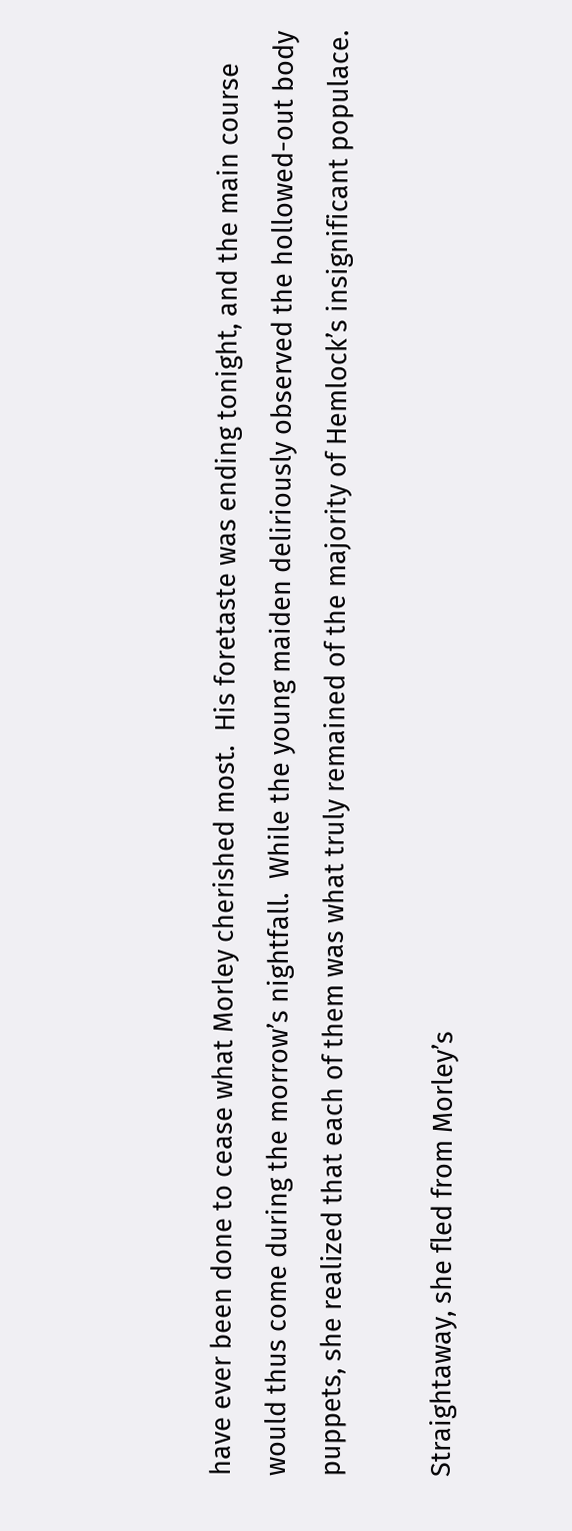have ever been done to cease what Morley cherished most.  His foretaste was ending tonight, and the main course would thus come during the morrow’s nightfall.  While the young maiden deliriously observed the hollowed-out body puppets, she realized that each of them was what truly remained of the majority of Hemlock’s insignificant populace.

Straightaway, she fled from Morley’s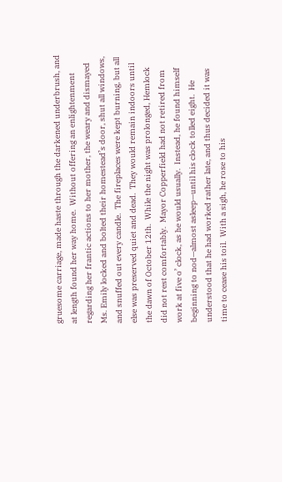gruesome carriage, made haste through the darkened underbrush, and at length found her way home.  Without offering an enlightenment regarding her frantic actions to her mother, the weary and dismayed Ms. Emily locked and bolted their homestead’s door, shut all windows, and snuffed out every candle.  The fireplaces were kept burning, but all else was preserved quiet and dead.  They would remain indoors until the dawn of October 12th.  While the night was prolonged, Hemlock did not rest comfortably.  Mayor Copperfield had not retired from work at five o’ clock, as he would usually.  Instead, he found himself beginning to nod—almost asleep—until his clock tolled eight.  He understood that he had worked rather late, and thus decided it was time to cease his toil.  With a sigh, he rose to his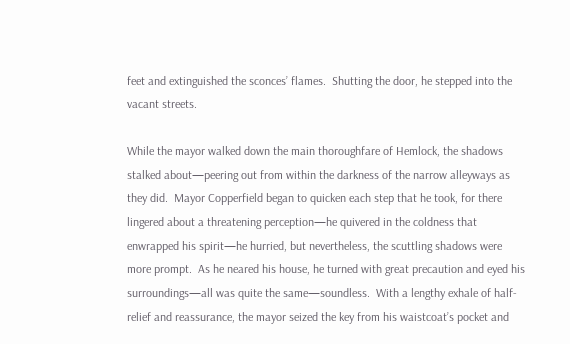feet and extinguished the sconces’ flames.  Shutting the door, he stepped into the vacant streets.

While the mayor walked down the main thoroughfare of Hemlock, the shadows stalked about—peering out from within the darkness of the narrow alleyways as they did.  Mayor Copperfield began to quicken each step that he took, for there lingered about a threatening perception—he quivered in the coldness that enwrapped his spirit—he hurried, but nevertheless, the scuttling shadows were more prompt.  As he neared his house, he turned with great precaution and eyed his surroundings—all was quite the same—soundless.  With a lengthy exhale of half-relief and reassurance, the mayor seized the key from his waistcoat’s pocket and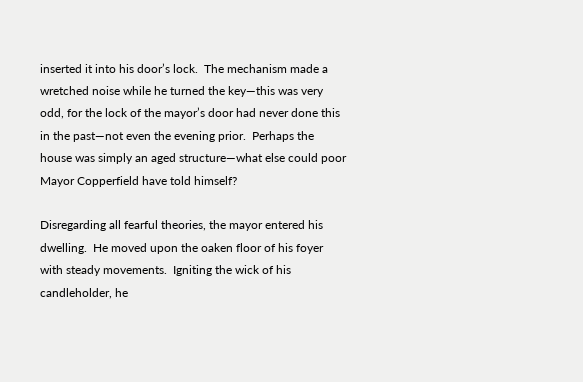inserted it into his door’s lock.  The mechanism made a wretched noise while he turned the key—this was very odd, for the lock of the mayor’s door had never done this in the past—not even the evening prior.  Perhaps the house was simply an aged structure—what else could poor Mayor Copperfield have told himself?

Disregarding all fearful theories, the mayor entered his dwelling.  He moved upon the oaken floor of his foyer with steady movements.  Igniting the wick of his candleholder, he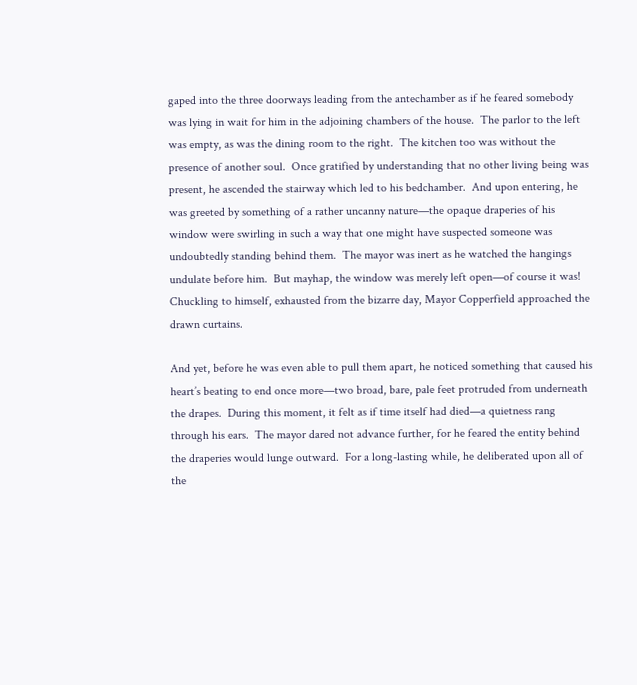gaped into the three doorways leading from the antechamber as if he feared somebody was lying in wait for him in the adjoining chambers of the house.  The parlor to the left was empty, as was the dining room to the right.  The kitchen too was without the presence of another soul.  Once gratified by understanding that no other living being was present, he ascended the stairway which led to his bedchamber.  And upon entering, he was greeted by something of a rather uncanny nature—the opaque draperies of his window were swirling in such a way that one might have suspected someone was undoubtedly standing behind them.  The mayor was inert as he watched the hangings undulate before him.  But mayhap, the window was merely left open—of course it was!  Chuckling to himself, exhausted from the bizarre day, Mayor Copperfield approached the drawn curtains.

And yet, before he was even able to pull them apart, he noticed something that caused his heart’s beating to end once more—two broad, bare, pale feet protruded from underneath the drapes.  During this moment, it felt as if time itself had died—a quietness rang through his ears.  The mayor dared not advance further, for he feared the entity behind the draperies would lunge outward.  For a long-lasting while, he deliberated upon all of the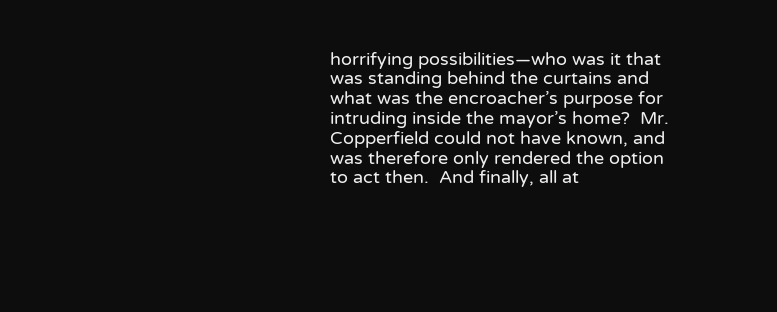horrifying possibilities—who was it that was standing behind the curtains and what was the encroacher’s purpose for intruding inside the mayor’s home?  Mr. Copperfield could not have known, and was therefore only rendered the option to act then.  And finally, all at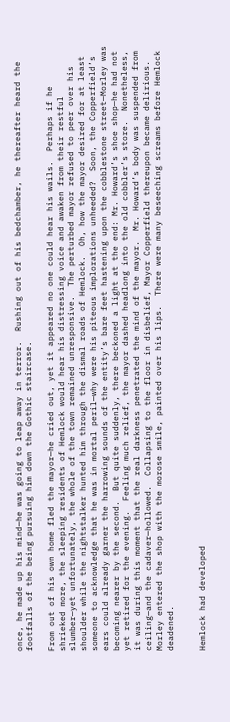once, he made up his mind—he was going to leap away in terror.  Rushing out of his bedchamber, he thereafter heard the footfalls of the being pursuing him down the Gothic staircase.

From out of his own home fled the mayor—he cried out, yet it appeared no one could hear his wails.  Perhaps if he shrieked more, the sleeping residents of Hemlock would hear his distressing voice and awaken from their restful slumber—yet unfortunately, the whole of the town remained unresponsive.  The perturbed mayor refused to peer over his shoulder while the nightstalker hunted him through the dismal roads of Hemlock.  Oh, how the mayor desired for at least someone to acknowledge that he was in mortal peril—why were his piteous implorations unheeded?  Soon, the Copperfield’s ears could already garner the harrowing sounds of the entity’s bare feet hastening upon the cobblestone street—Morley was becoming nearer by the second.  But quite suddenly, there beckoned a light at the end: Mr. Howard’s shoe shop—he had not yet retired for the evening.  Feeling much relief, the mayor dashed headlong into the old cobbler’s store.  Nonetheless, it was during this moment that the real darkness penetrated the mind of the mayor.  Mr. Howard’s body was suspended from ceiling—and the cadaver—hollowed.  Collapsing to the floor in disbelief, Mayor Copperfield thereupon became delirious.  Morley entered the shop with the morose smile, painted over his lips.  There were many beseeching screams before Hemlock deadened.


Hemlock had developed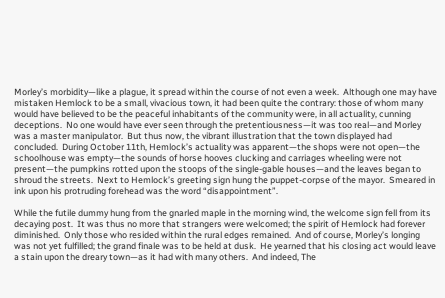Morley’s morbidity—like a plague, it spread within the course of not even a week.  Although one may have mistaken Hemlock to be a small, vivacious town, it had been quite the contrary: those of whom many would have believed to be the peaceful inhabitants of the community were, in all actuality, cunning deceptions.  No one would have ever seen through the pretentiousness—it was too real—and Morley was a master manipulator.  But thus now, the vibrant illustration that the town displayed had concluded.  During October 11th, Hemlock’s actuality was apparent—the shops were not open—the schoolhouse was empty—the sounds of horse hooves clucking and carriages wheeling were not present—the pumpkins rotted upon the stoops of the single-gable houses—and the leaves began to shroud the streets.  Next to Hemlock’s greeting sign hung the puppet-corpse of the mayor.  Smeared in ink upon his protruding forehead was the word “disappointment”.

While the futile dummy hung from the gnarled maple in the morning wind, the welcome sign fell from its decaying post.  It was thus no more that strangers were welcomed; the spirit of Hemlock had forever diminished.  Only those who resided within the rural edges remained.  And of course, Morley’s longing was not yet fulfilled; the grand finale was to be held at dusk.  He yearned that his closing act would leave a stain upon the dreary town—as it had with many others.  And indeed, The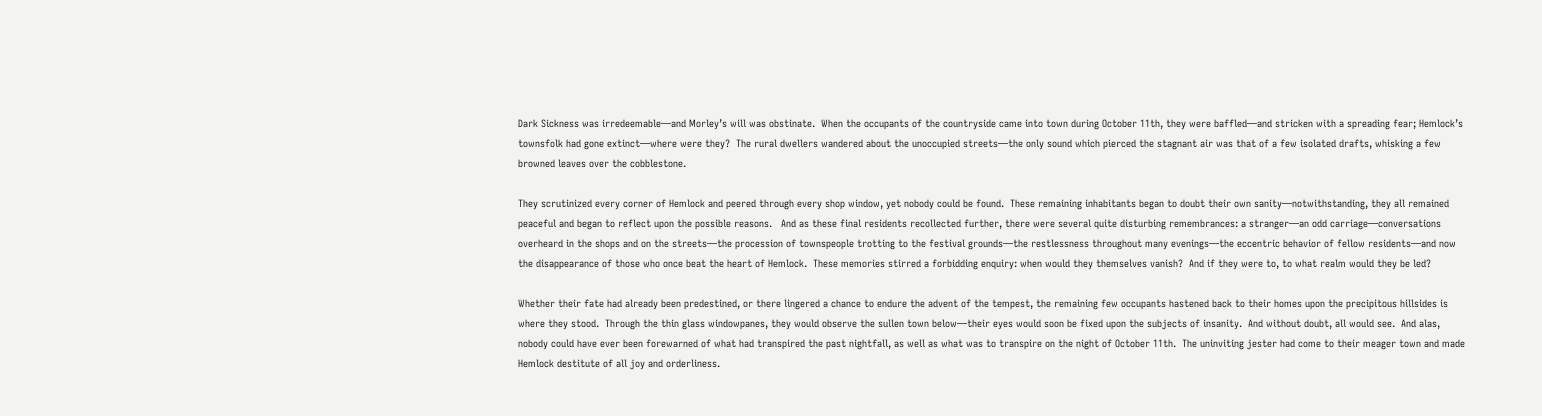Dark Sickness was irredeemable—and Morley’s will was obstinate.  When the occupants of the countryside came into town during October 11th, they were baffled—and stricken with a spreading fear; Hemlock’s townsfolk had gone extinct—where were they?  The rural dwellers wandered about the unoccupied streets—the only sound which pierced the stagnant air was that of a few isolated drafts, whisking a few browned leaves over the cobblestone.

They scrutinized every corner of Hemlock and peered through every shop window, yet nobody could be found.  These remaining inhabitants began to doubt their own sanity—notwithstanding, they all remained peaceful and began to reflect upon the possible reasons.   And as these final residents recollected further, there were several quite disturbing remembrances: a stranger—an odd carriage—conversations overheard in the shops and on the streets—the procession of townspeople trotting to the festival grounds—the restlessness throughout many evenings—the eccentric behavior of fellow residents—and now the disappearance of those who once beat the heart of Hemlock.  These memories stirred a forbidding enquiry: when would they themselves vanish?  And if they were to, to what realm would they be led?

Whether their fate had already been predestined, or there lingered a chance to endure the advent of the tempest, the remaining few occupants hastened back to their homes upon the precipitous hillsides is where they stood.  Through the thin glass windowpanes, they would observe the sullen town below—their eyes would soon be fixed upon the subjects of insanity.  And without doubt, all would see.  And alas, nobody could have ever been forewarned of what had transpired the past nightfall, as well as what was to transpire on the night of October 11th.  The uninviting jester had come to their meager town and made Hemlock destitute of all joy and orderliness.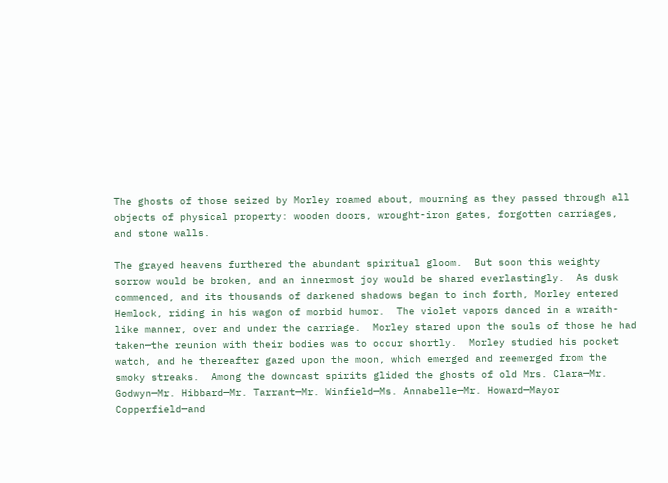The ghosts of those seized by Morley roamed about, mourning as they passed through all objects of physical property: wooden doors, wrought-iron gates, forgotten carriages, and stone walls.

The grayed heavens furthered the abundant spiritual gloom.  But soon this weighty sorrow would be broken, and an innermost joy would be shared everlastingly.  As dusk commenced, and its thousands of darkened shadows began to inch forth, Morley entered Hemlock, riding in his wagon of morbid humor.  The violet vapors danced in a wraith-like manner, over and under the carriage.  Morley stared upon the souls of those he had taken—the reunion with their bodies was to occur shortly.  Morley studied his pocket watch, and he thereafter gazed upon the moon, which emerged and reemerged from the smoky streaks.  Among the downcast spirits glided the ghosts of old Mrs. Clara—Mr. Godwyn—Mr. Hibbard—Mr. Tarrant—Mr. Winfield—Ms. Annabelle—Mr. Howard—Mayor Copperfield—and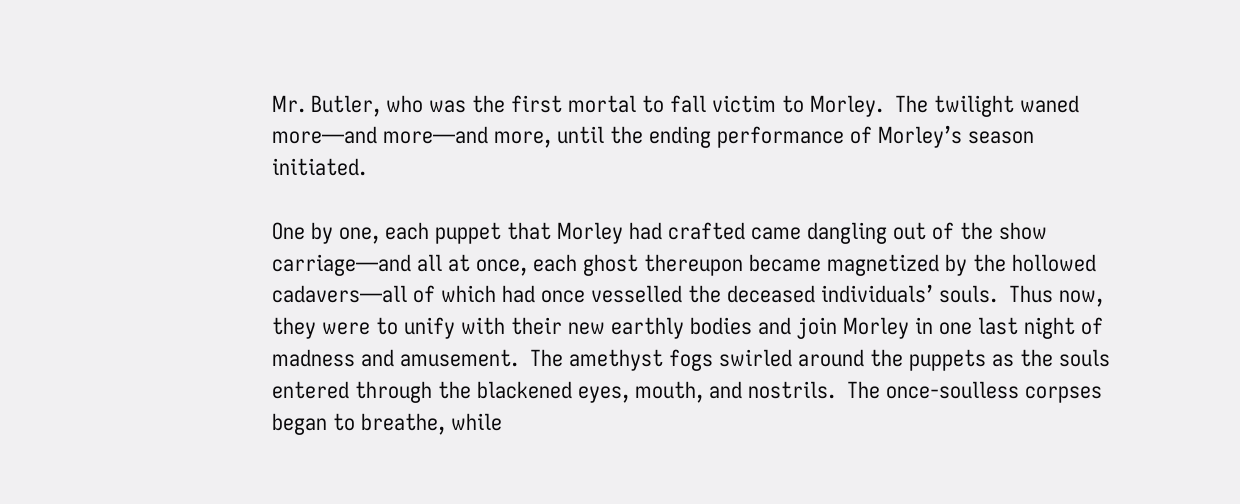Mr. Butler, who was the first mortal to fall victim to Morley.  The twilight waned more—and more—and more, until the ending performance of Morley’s season initiated.

One by one, each puppet that Morley had crafted came dangling out of the show carriage—and all at once, each ghost thereupon became magnetized by the hollowed cadavers—all of which had once vesselled the deceased individuals’ souls.  Thus now, they were to unify with their new earthly bodies and join Morley in one last night of madness and amusement.  The amethyst fogs swirled around the puppets as the souls entered through the blackened eyes, mouth, and nostrils.  The once-soulless corpses began to breathe, while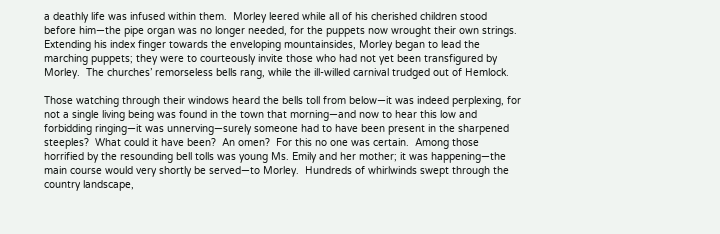a deathly life was infused within them.  Morley leered while all of his cherished children stood before him—the pipe organ was no longer needed, for the puppets now wrought their own strings.  Extending his index finger towards the enveloping mountainsides, Morley began to lead the marching puppets; they were to courteously invite those who had not yet been transfigured by Morley.  The churches’ remorseless bells rang, while the ill-willed carnival trudged out of Hemlock.

Those watching through their windows heard the bells toll from below—it was indeed perplexing, for not a single living being was found in the town that morning—and now to hear this low and forbidding ringing—it was unnerving—surely someone had to have been present in the sharpened steeples?  What could it have been?  An omen?  For this no one was certain.  Among those horrified by the resounding bell tolls was young Ms. Emily and her mother; it was happening—the main course would very shortly be served—to Morley.  Hundreds of whirlwinds swept through the country landscape,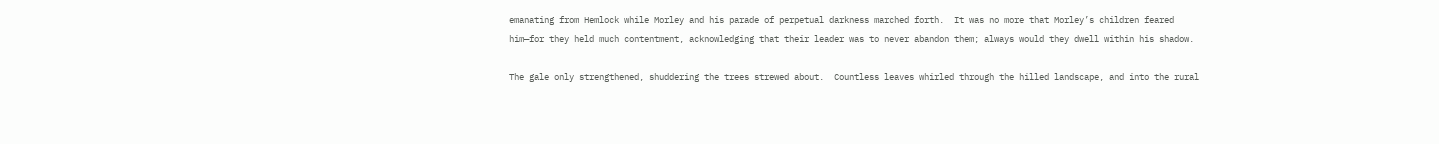emanating from Hemlock while Morley and his parade of perpetual darkness marched forth.  It was no more that Morley’s children feared him—for they held much contentment, acknowledging that their leader was to never abandon them; always would they dwell within his shadow.

The gale only strengthened, shuddering the trees strewed about.  Countless leaves whirled through the hilled landscape, and into the rural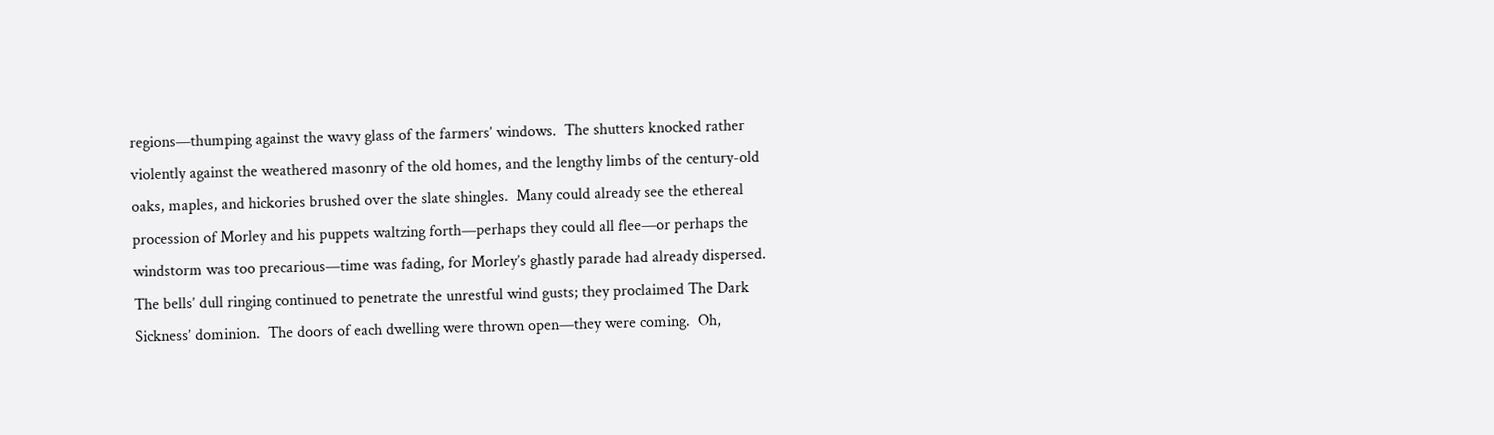regions—thumping against the wavy glass of the farmers’ windows.  The shutters knocked rather violently against the weathered masonry of the old homes, and the lengthy limbs of the century-old oaks, maples, and hickories brushed over the slate shingles.  Many could already see the ethereal procession of Morley and his puppets waltzing forth—perhaps they could all flee—or perhaps the windstorm was too precarious—time was fading, for Morley’s ghastly parade had already dispersed.  The bells’ dull ringing continued to penetrate the unrestful wind gusts; they proclaimed The Dark Sickness’ dominion.  The doors of each dwelling were thrown open—they were coming.  Oh,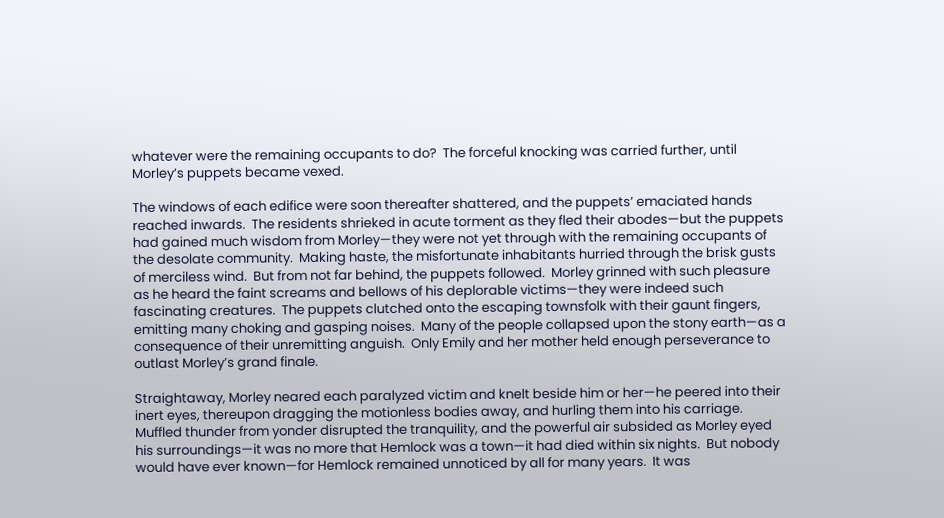whatever were the remaining occupants to do?  The forceful knocking was carried further, until Morley’s puppets became vexed.

The windows of each edifice were soon thereafter shattered, and the puppets’ emaciated hands reached inwards.  The residents shrieked in acute torment as they fled their abodes—but the puppets had gained much wisdom from Morley—they were not yet through with the remaining occupants of the desolate community.  Making haste, the misfortunate inhabitants hurried through the brisk gusts of merciless wind.  But from not far behind, the puppets followed.  Morley grinned with such pleasure as he heard the faint screams and bellows of his deplorable victims—they were indeed such fascinating creatures.  The puppets clutched onto the escaping townsfolk with their gaunt fingers, emitting many choking and gasping noises.  Many of the people collapsed upon the stony earth—as a consequence of their unremitting anguish.  Only Emily and her mother held enough perseverance to outlast Morley’s grand finale.

Straightaway, Morley neared each paralyzed victim and knelt beside him or her—he peered into their inert eyes, thereupon dragging the motionless bodies away, and hurling them into his carriage.  Muffled thunder from yonder disrupted the tranquility, and the powerful air subsided as Morley eyed his surroundings—it was no more that Hemlock was a town—it had died within six nights.  But nobody would have ever known—for Hemlock remained unnoticed by all for many years.  It was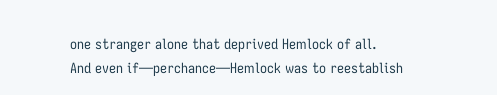one stranger alone that deprived Hemlock of all.  And even if—perchance—Hemlock was to reestablish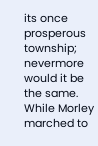its once prosperous township; nevermore would it be the same.  While Morley marched to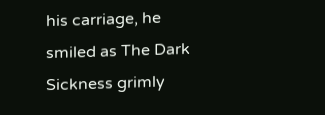his carriage, he smiled as The Dark Sickness grimly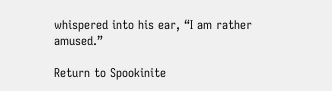whispered into his ear, “I am rather amused.”

Return to Spookinite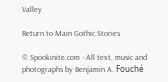Valley

Return to Main Gothic Stories

© Spookinite.com - All text, music and photographs by Benjamin A. Fouché